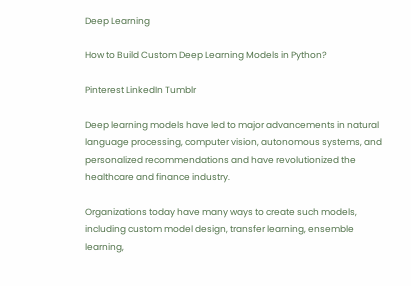Deep Learning

How to Build Custom Deep Learning Models in Python?

Pinterest LinkedIn Tumblr

Deep learning models have led to major advancements in natural language processing, computer vision, autonomous systems, and personalized recommendations and have revolutionized the healthcare and finance industry.

Organizations today have many ways to create such models, including custom model design, transfer learning, ensemble learning,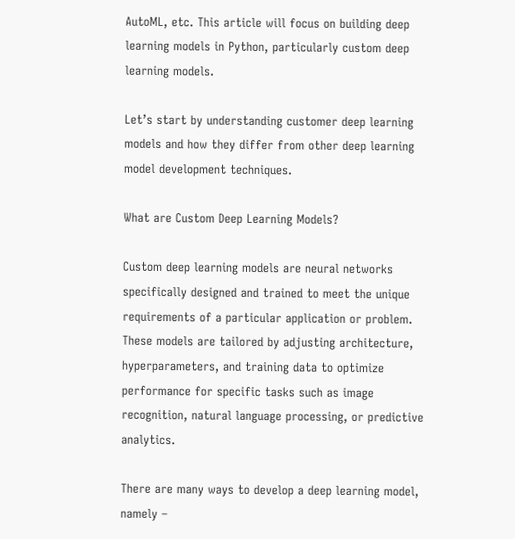AutoML, etc. This article will focus on building deep learning models in Python, particularly custom deep learning models.

Let’s start by understanding customer deep learning models and how they differ from other deep learning model development techniques.

What are Custom Deep Learning Models?

Custom deep learning models are neural networks specifically designed and trained to meet the unique requirements of a particular application or problem. These models are tailored by adjusting architecture, hyperparameters, and training data to optimize performance for specific tasks such as image recognition, natural language processing, or predictive analytics.

There are many ways to develop a deep learning model, namely –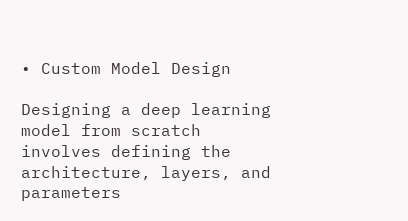• Custom Model Design

Designing a deep learning model from scratch involves defining the architecture, layers, and parameters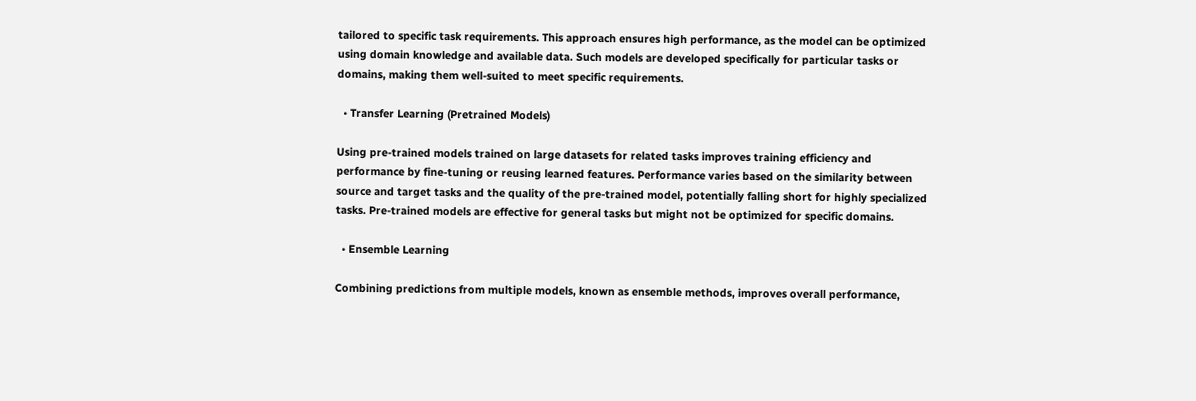tailored to specific task requirements. This approach ensures high performance, as the model can be optimized using domain knowledge and available data. Such models are developed specifically for particular tasks or domains, making them well-suited to meet specific requirements.

  • Transfer Learning (Pretrained Models)

Using pre-trained models trained on large datasets for related tasks improves training efficiency and performance by fine-tuning or reusing learned features. Performance varies based on the similarity between source and target tasks and the quality of the pre-trained model, potentially falling short for highly specialized tasks. Pre-trained models are effective for general tasks but might not be optimized for specific domains.

  • Ensemble Learning

Combining predictions from multiple models, known as ensemble methods, improves overall performance,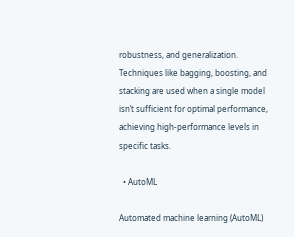robustness, and generalization. Techniques like bagging, boosting, and stacking are used when a single model isn’t sufficient for optimal performance, achieving high-performance levels in specific tasks.

  • AutoML

Automated machine learning (AutoML)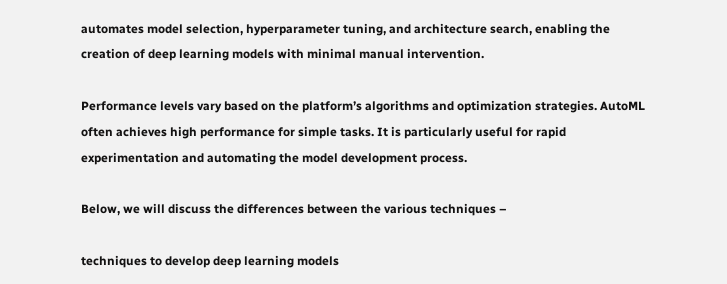automates model selection, hyperparameter tuning, and architecture search, enabling the creation of deep learning models with minimal manual intervention.

Performance levels vary based on the platform’s algorithms and optimization strategies. AutoML often achieves high performance for simple tasks. It is particularly useful for rapid experimentation and automating the model development process.

Below, we will discuss the differences between the various techniques –

techniques to develop deep learning models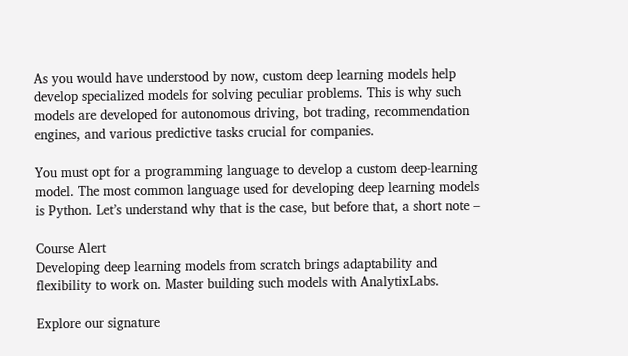As you would have understood by now, custom deep learning models help develop specialized models for solving peculiar problems. This is why such models are developed for autonomous driving, bot trading, recommendation engines, and various predictive tasks crucial for companies.

You must opt for a programming language to develop a custom deep-learning model. The most common language used for developing deep learning models is Python. Let’s understand why that is the case, but before that, a short note –

Course Alert
Developing deep learning models from scratch brings adaptability and flexibility to work on. Master building such models with AnalytixLabs.

Explore our signature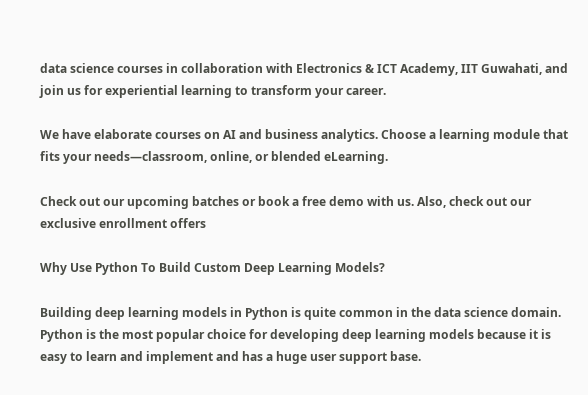data science courses in collaboration with Electronics & ICT Academy, IIT Guwahati, and join us for experiential learning to transform your career.

We have elaborate courses on AI and business analytics. Choose a learning module that fits your needs—classroom, online, or blended eLearning.

Check out our upcoming batches or book a free demo with us. Also, check out our exclusive enrollment offers

Why Use Python To Build Custom Deep Learning Models?

Building deep learning models in Python is quite common in the data science domain. Python is the most popular choice for developing deep learning models because it is easy to learn and implement and has a huge user support base.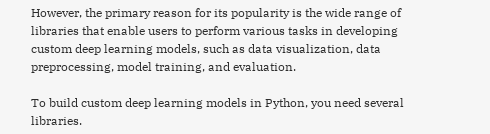However, the primary reason for its popularity is the wide range of libraries that enable users to perform various tasks in developing custom deep learning models, such as data visualization, data preprocessing, model training, and evaluation.

To build custom deep learning models in Python, you need several libraries.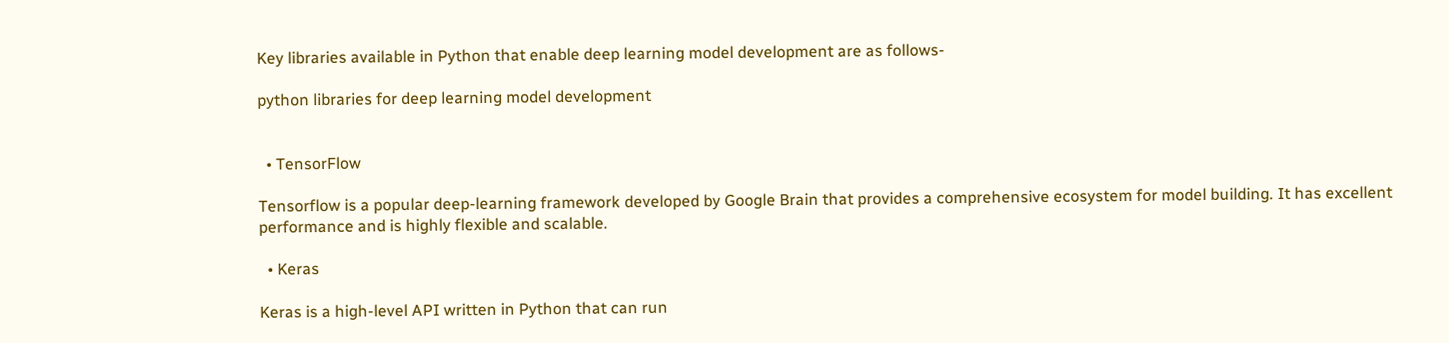Key libraries available in Python that enable deep learning model development are as follows-

python libraries for deep learning model development


  • TensorFlow

Tensorflow is a popular deep-learning framework developed by Google Brain that provides a comprehensive ecosystem for model building. It has excellent performance and is highly flexible and scalable.

  • Keras

Keras is a high-level API written in Python that can run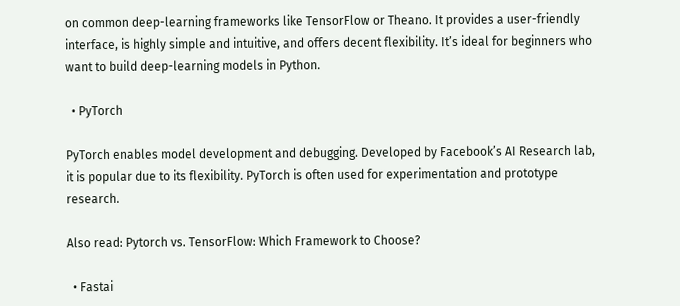on common deep-learning frameworks like TensorFlow or Theano. It provides a user-friendly interface, is highly simple and intuitive, and offers decent flexibility. It’s ideal for beginners who want to build deep-learning models in Python.

  • PyTorch

PyTorch enables model development and debugging. Developed by Facebook’s AI Research lab, it is popular due to its flexibility. PyTorch is often used for experimentation and prototype research.

Also read: Pytorch vs. TensorFlow: Which Framework to Choose?

  • Fastai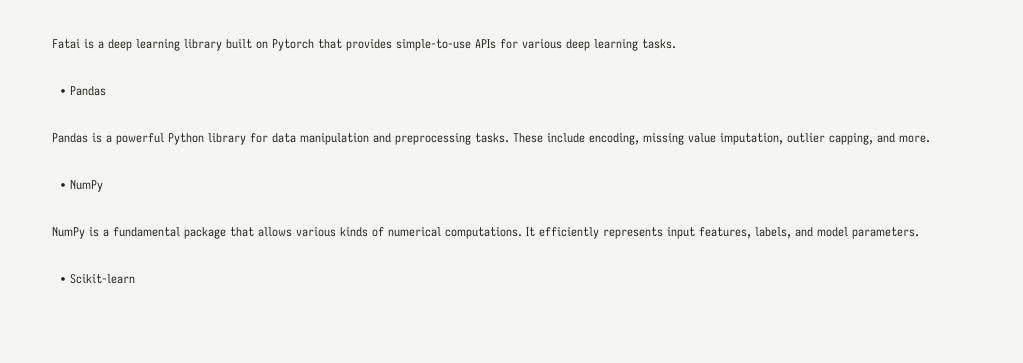Fatai is a deep learning library built on Pytorch that provides simple-to-use APIs for various deep learning tasks.

  • Pandas

Pandas is a powerful Python library for data manipulation and preprocessing tasks. These include encoding, missing value imputation, outlier capping, and more.

  • NumPy

NumPy is a fundamental package that allows various kinds of numerical computations. It efficiently represents input features, labels, and model parameters.

  • Scikit-learn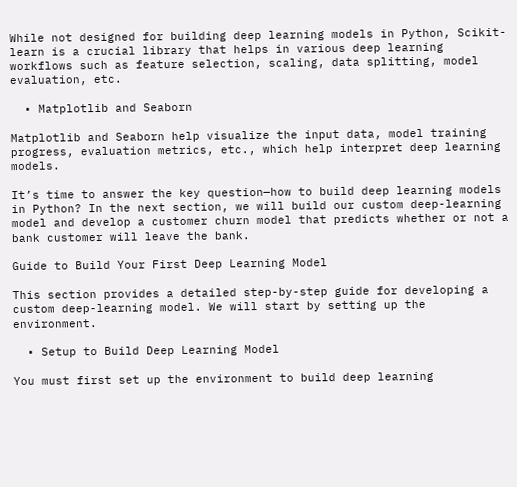While not designed for building deep learning models in Python, Scikit-learn is a crucial library that helps in various deep learning workflows such as feature selection, scaling, data splitting, model evaluation, etc.

  • Matplotlib and Seaborn

Matplotlib and Seaborn help visualize the input data, model training progress, evaluation metrics, etc., which help interpret deep learning models.

It’s time to answer the key question—how to build deep learning models in Python? In the next section, we will build our custom deep-learning model and develop a customer churn model that predicts whether or not a bank customer will leave the bank.

Guide to Build Your First Deep Learning Model

This section provides a detailed step-by-step guide for developing a custom deep-learning model. We will start by setting up the environment.

  • Setup to Build Deep Learning Model

You must first set up the environment to build deep learning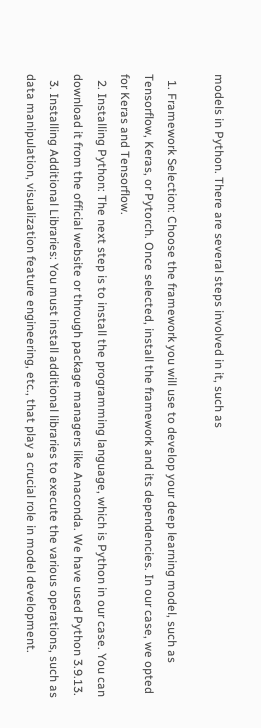models in Python. There are several steps involved in it, such as

  1. Framework Selection: Choose the framework you will use to develop your deep learning model, such as Tensorflow, Keras, or Pytorch. Once selected, install the framework and its dependencies. In our case, we opted for Keras and Tensorflow.
  2. Installing Python: The next step is to install the programming language, which is Python in our case. You can download it from the official website or through package managers like Anaconda. We have used Python 3.9.13.
  3. Installing Additional Libraries: You must install additional libraries to execute the various operations, such as data manipulation, visualization feature engineering, etc., that play a crucial role in model development.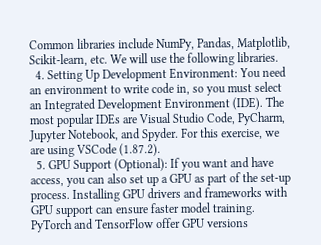Common libraries include NumPy, Pandas, Matplotlib, Scikit-learn, etc. We will use the following libraries.
  4. Setting Up Development Environment: You need an environment to write code in, so you must select an Integrated Development Environment (IDE). The most popular IDEs are Visual Studio Code, PyCharm, Jupyter Notebook, and Spyder. For this exercise, we are using VSCode (1.87.2).
  5. GPU Support (Optional): If you want and have access, you can also set up a GPU as part of the set-up process. Installing GPU drivers and frameworks with GPU support can ensure faster model training. PyTorch and TensorFlow offer GPU versions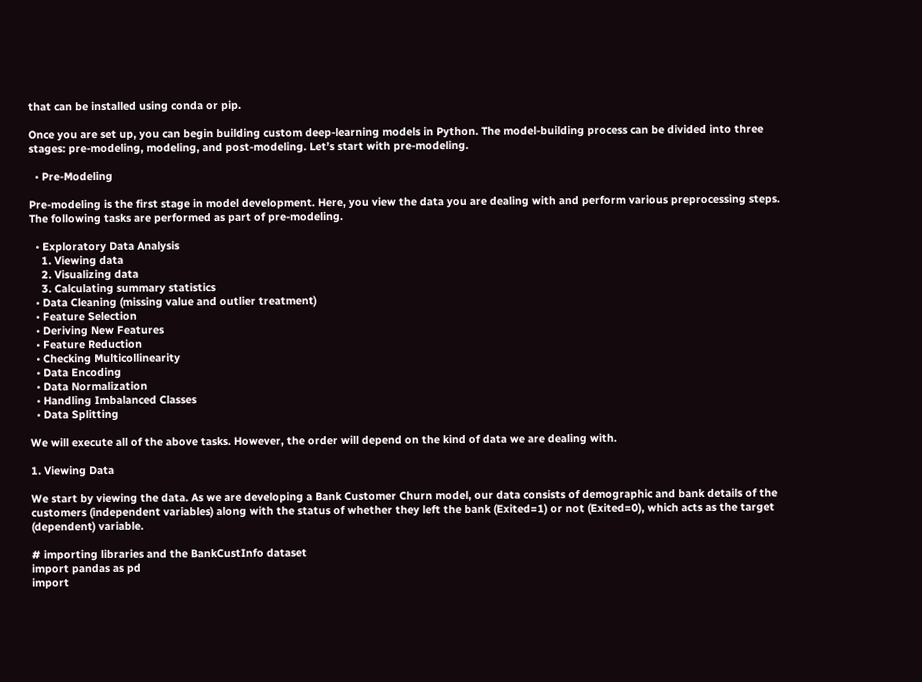that can be installed using conda or pip.

Once you are set up, you can begin building custom deep-learning models in Python. The model-building process can be divided into three stages: pre-modeling, modeling, and post-modeling. Let’s start with pre-modeling.

  • Pre-Modeling

Pre-modeling is the first stage in model development. Here, you view the data you are dealing with and perform various preprocessing steps. The following tasks are performed as part of pre-modeling.

  • Exploratory Data Analysis
    1. Viewing data
    2. Visualizing data
    3. Calculating summary statistics
  • Data Cleaning (missing value and outlier treatment)
  • Feature Selection
  • Deriving New Features
  • Feature Reduction
  • Checking Multicollinearity
  • Data Encoding
  • Data Normalization
  • Handling Imbalanced Classes
  • Data Splitting

We will execute all of the above tasks. However, the order will depend on the kind of data we are dealing with.

1. Viewing Data

We start by viewing the data. As we are developing a Bank Customer Churn model, our data consists of demographic and bank details of the customers (independent variables) along with the status of whether they left the bank (Exited=1) or not (Exited=0), which acts as the target (dependent) variable.

# importing libraries and the BankCustInfo dataset
import pandas as pd
import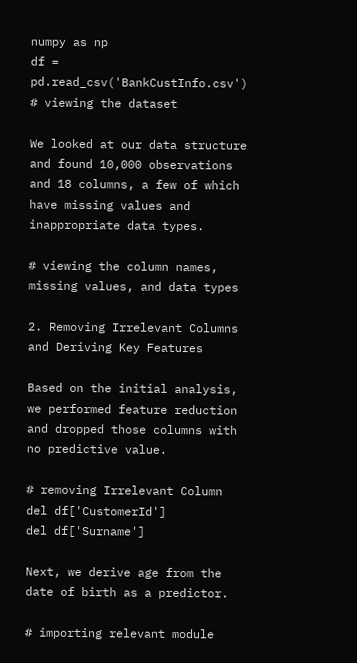numpy as np
df = pd.read_csv('BankCustInfo.csv')
# viewing the dataset

We looked at our data structure and found 10,000 observations and 18 columns, a few of which have missing values and inappropriate data types.

# viewing the column names, missing values, and data types

2. Removing Irrelevant Columns and Deriving Key Features

Based on the initial analysis, we performed feature reduction and dropped those columns with no predictive value.

# removing Irrelevant Column
del df['CustomerId']
del df['Surname']

Next, we derive age from the date of birth as a predictor.

# importing relevant module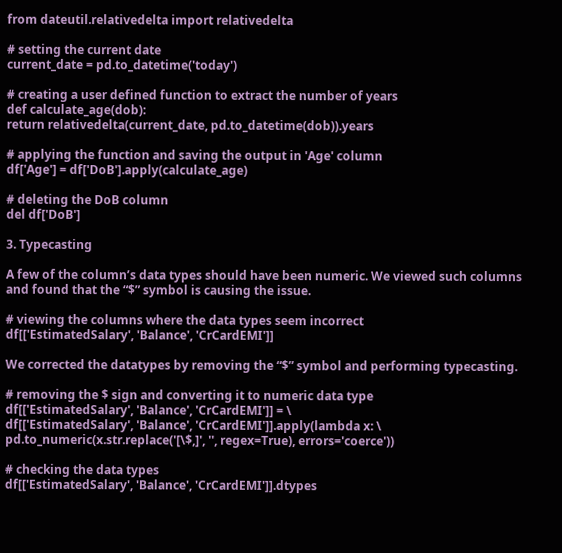from dateutil.relativedelta import relativedelta

# setting the current date
current_date = pd.to_datetime('today')

# creating a user defined function to extract the number of years
def calculate_age(dob):
return relativedelta(current_date, pd.to_datetime(dob)).years

# applying the function and saving the output in 'Age' column
df['Age'] = df['DoB'].apply(calculate_age)

# deleting the DoB column
del df['DoB']

3. Typecasting

A few of the column’s data types should have been numeric. We viewed such columns and found that the “$” symbol is causing the issue.

# viewing the columns where the data types seem incorrect
df[['EstimatedSalary', 'Balance', 'CrCardEMI']]

We corrected the datatypes by removing the “$” symbol and performing typecasting.

# removing the $ sign and converting it to numeric data type
df[['EstimatedSalary', 'Balance', 'CrCardEMI']] = \
df[['EstimatedSalary', 'Balance', 'CrCardEMI']].apply(lambda x: \
pd.to_numeric(x.str.replace('[\$,]', '', regex=True), errors='coerce'))

# checking the data types
df[['EstimatedSalary', 'Balance', 'CrCardEMI']].dtypes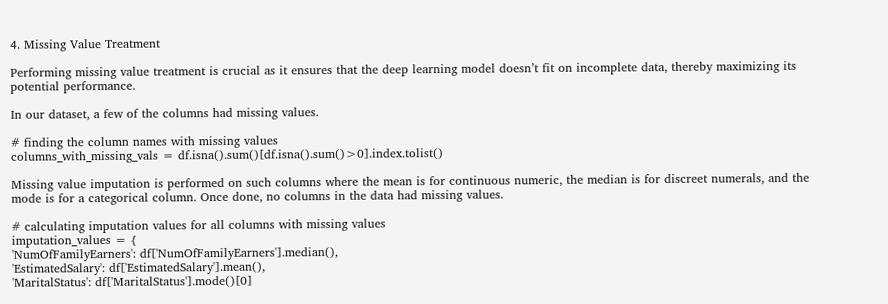4. Missing Value Treatment

Performing missing value treatment is crucial as it ensures that the deep learning model doesn’t fit on incomplete data, thereby maximizing its potential performance.

In our dataset, a few of the columns had missing values.

# finding the column names with missing values
columns_with_missing_vals = df.isna().sum()[df.isna().sum()>0].index.tolist()

Missing value imputation is performed on such columns where the mean is for continuous numeric, the median is for discreet numerals, and the mode is for a categorical column. Once done, no columns in the data had missing values.

# calculating imputation values for all columns with missing values
imputation_values = {
'NumOfFamilyEarners': df['NumOfFamilyEarners'].median(),
'EstimatedSalary': df['EstimatedSalary'].mean(),
'MaritalStatus': df['MaritalStatus'].mode()[0]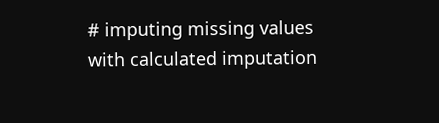# imputing missing values with calculated imputation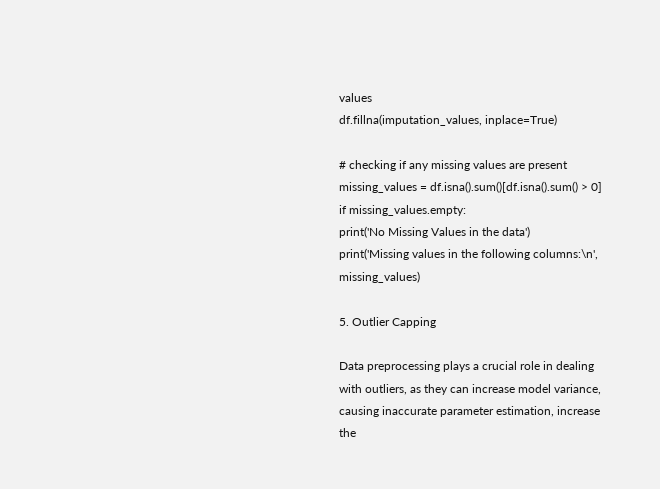values
df.fillna(imputation_values, inplace=True)

# checking if any missing values are present
missing_values = df.isna().sum()[df.isna().sum() > 0]
if missing_values.empty:
print('No Missing Values in the data')
print('Missing values in the following columns:\n', missing_values)

5. Outlier Capping

Data preprocessing plays a crucial role in dealing with outliers, as they can increase model variance, causing inaccurate parameter estimation, increase the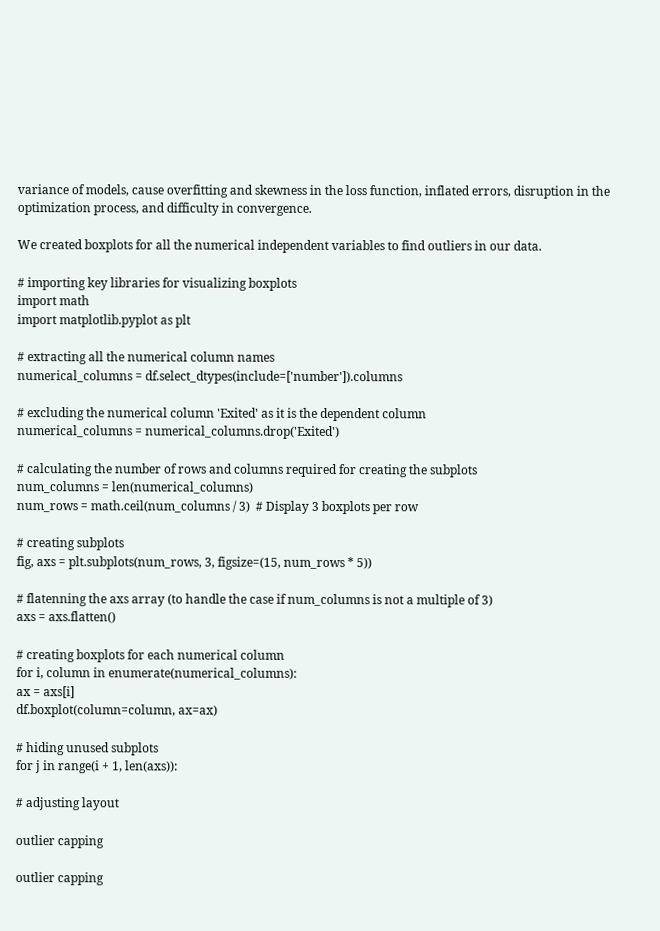variance of models, cause overfitting and skewness in the loss function, inflated errors, disruption in the optimization process, and difficulty in convergence.

We created boxplots for all the numerical independent variables to find outliers in our data.

# importing key libraries for visualizing boxplots
import math
import matplotlib.pyplot as plt

# extracting all the numerical column names
numerical_columns = df.select_dtypes(include=['number']).columns

# excluding the numerical column 'Exited' as it is the dependent column
numerical_columns = numerical_columns.drop('Exited')

# calculating the number of rows and columns required for creating the subplots
num_columns = len(numerical_columns)
num_rows = math.ceil(num_columns / 3)  # Display 3 boxplots per row

# creating subplots
fig, axs = plt.subplots(num_rows, 3, figsize=(15, num_rows * 5))

# flatenning the axs array (to handle the case if num_columns is not a multiple of 3)
axs = axs.flatten()

# creating boxplots for each numerical column
for i, column in enumerate(numerical_columns):
ax = axs[i]
df.boxplot(column=column, ax=ax)

# hiding unused subplots
for j in range(i + 1, len(axs)):

# adjusting layout

outlier capping

outlier capping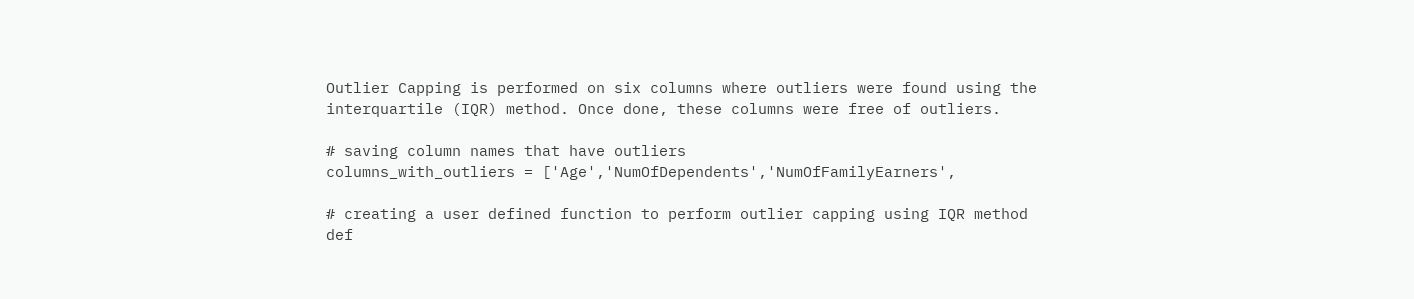Outlier Capping is performed on six columns where outliers were found using the interquartile (IQR) method. Once done, these columns were free of outliers.

# saving column names that have outliers
columns_with_outliers = ['Age','NumOfDependents','NumOfFamilyEarners',

# creating a user defined function to perform outlier capping using IQR method
def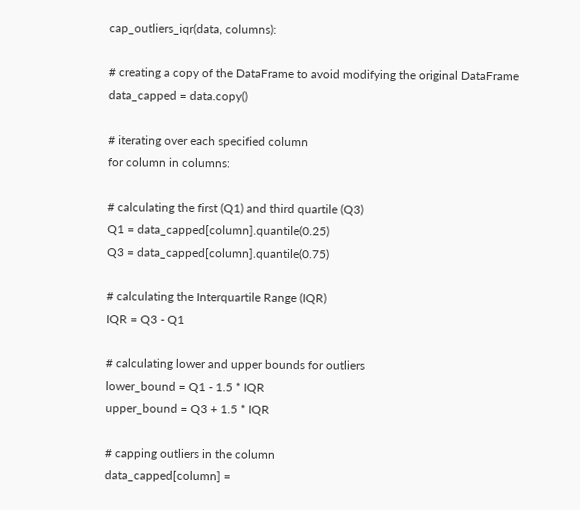cap_outliers_iqr(data, columns):

# creating a copy of the DataFrame to avoid modifying the original DataFrame
data_capped = data.copy()

# iterating over each specified column
for column in columns:

# calculating the first (Q1) and third quartile (Q3)
Q1 = data_capped[column].quantile(0.25)
Q3 = data_capped[column].quantile(0.75)

# calculating the Interquartile Range (IQR)
IQR = Q3 - Q1

# calculating lower and upper bounds for outliers
lower_bound = Q1 - 1.5 * IQR
upper_bound = Q3 + 1.5 * IQR

# capping outliers in the column
data_capped[column] =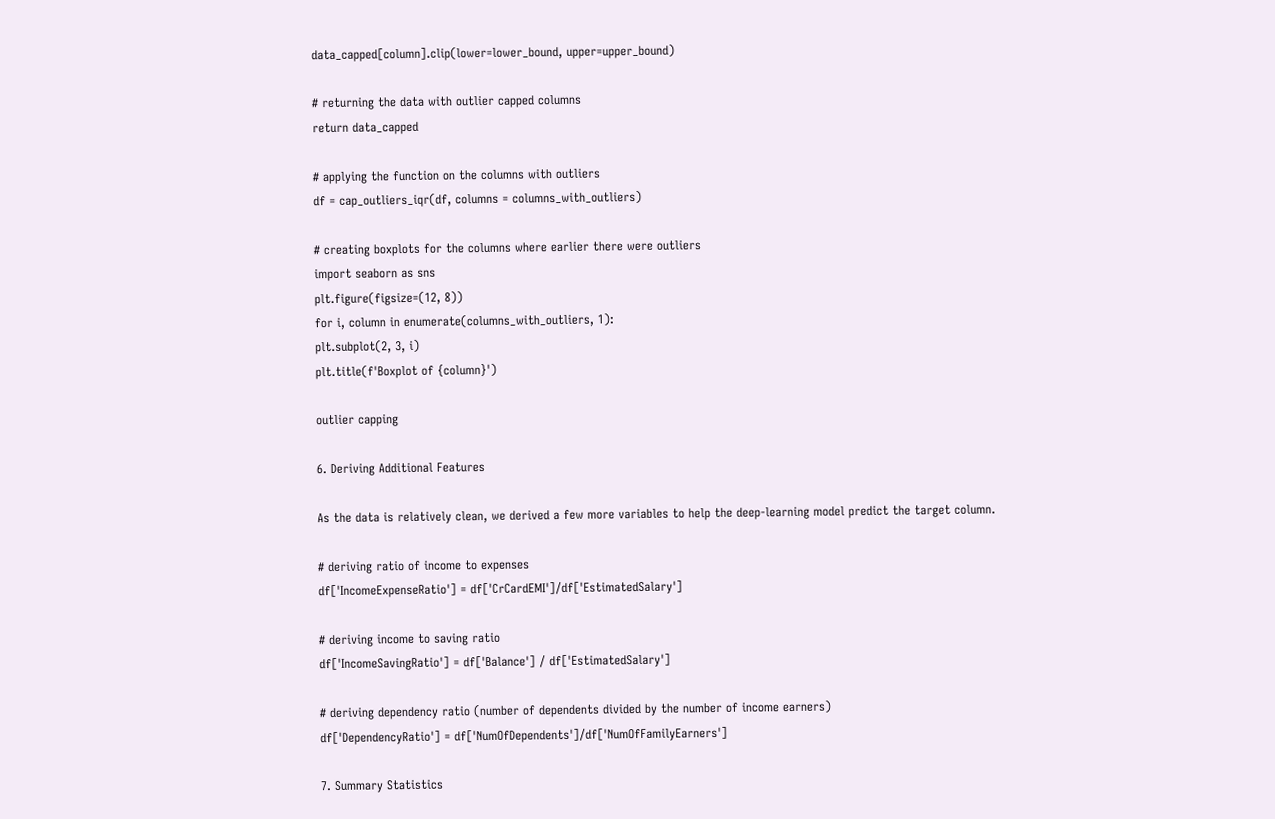data_capped[column].clip(lower=lower_bound, upper=upper_bound)

# returning the data with outlier capped columns
return data_capped

# applying the function on the columns with outliers
df = cap_outliers_iqr(df, columns = columns_with_outliers)

# creating boxplots for the columns where earlier there were outliers
import seaborn as sns
plt.figure(figsize=(12, 8))
for i, column in enumerate(columns_with_outliers, 1):
plt.subplot(2, 3, i)
plt.title(f'Boxplot of {column}')

outlier capping

6. Deriving Additional Features

As the data is relatively clean, we derived a few more variables to help the deep-learning model predict the target column.

# deriving ratio of income to expenses
df['IncomeExpenseRatio'] = df['CrCardEMI']/df['EstimatedSalary']

# deriving income to saving ratio
df['IncomeSavingRatio'] = df['Balance'] / df['EstimatedSalary']

# deriving dependency ratio (number of dependents divided by the number of income earners)
df['DependencyRatio'] = df['NumOfDependents']/df['NumOfFamilyEarners']

7. Summary Statistics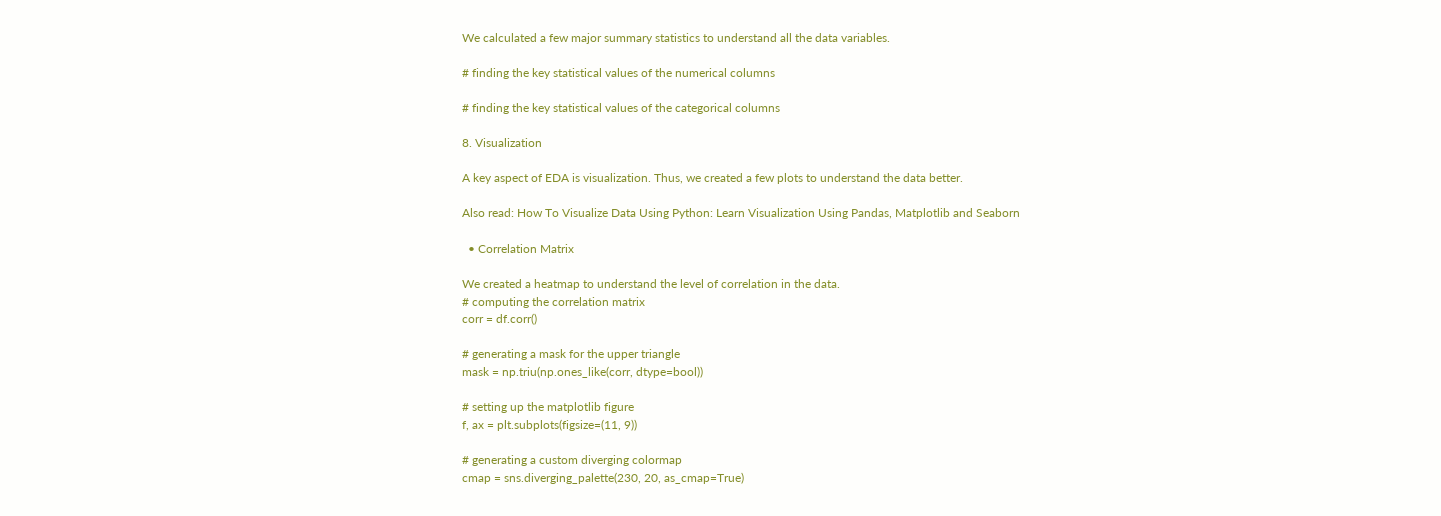We calculated a few major summary statistics to understand all the data variables.

# finding the key statistical values of the numerical columns

# finding the key statistical values of the categorical columns

8. Visualization

A key aspect of EDA is visualization. Thus, we created a few plots to understand the data better.

Also read: How To Visualize Data Using Python: Learn Visualization Using Pandas, Matplotlib and Seaborn

  • Correlation Matrix

We created a heatmap to understand the level of correlation in the data.
# computing the correlation matrix
corr = df.corr()

# generating a mask for the upper triangle
mask = np.triu(np.ones_like(corr, dtype=bool))

# setting up the matplotlib figure
f, ax = plt.subplots(figsize=(11, 9))

# generating a custom diverging colormap
cmap = sns.diverging_palette(230, 20, as_cmap=True)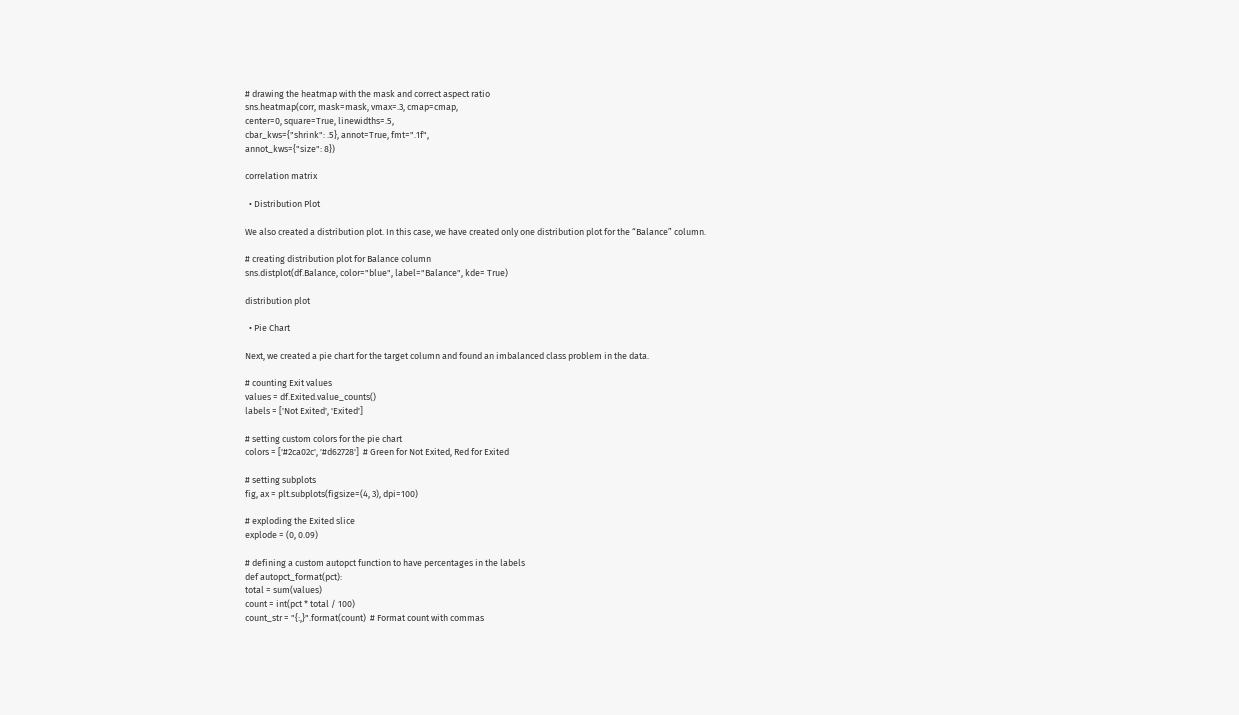# drawing the heatmap with the mask and correct aspect ratio
sns.heatmap(corr, mask=mask, vmax=.3, cmap=cmap,
center=0, square=True, linewidths=.5,
cbar_kws={"shrink": .5}, annot=True, fmt=".1f",
annot_kws={"size": 8})

correlation matrix

  • Distribution Plot

We also created a distribution plot. In this case, we have created only one distribution plot for the “Balance” column.

# creating distribution plot for Balance column
sns.distplot(df.Balance, color="blue", label="Balance", kde= True)

distribution plot

  • Pie Chart

Next, we created a pie chart for the target column and found an imbalanced class problem in the data.

# counting Exit values
values = df.Exited.value_counts()
labels = ['Not Exited', 'Exited']

# setting custom colors for the pie chart
colors = ['#2ca02c', '#d62728']  # Green for Not Exited, Red for Exited

# setting subplots
fig, ax = plt.subplots(figsize=(4, 3), dpi=100)

# exploding the Exited slice
explode = (0, 0.09)

# defining a custom autopct function to have percentages in the labels
def autopct_format(pct):
total = sum(values)
count = int(pct * total / 100)
count_str = "{:,}".format(count)  # Format count with commas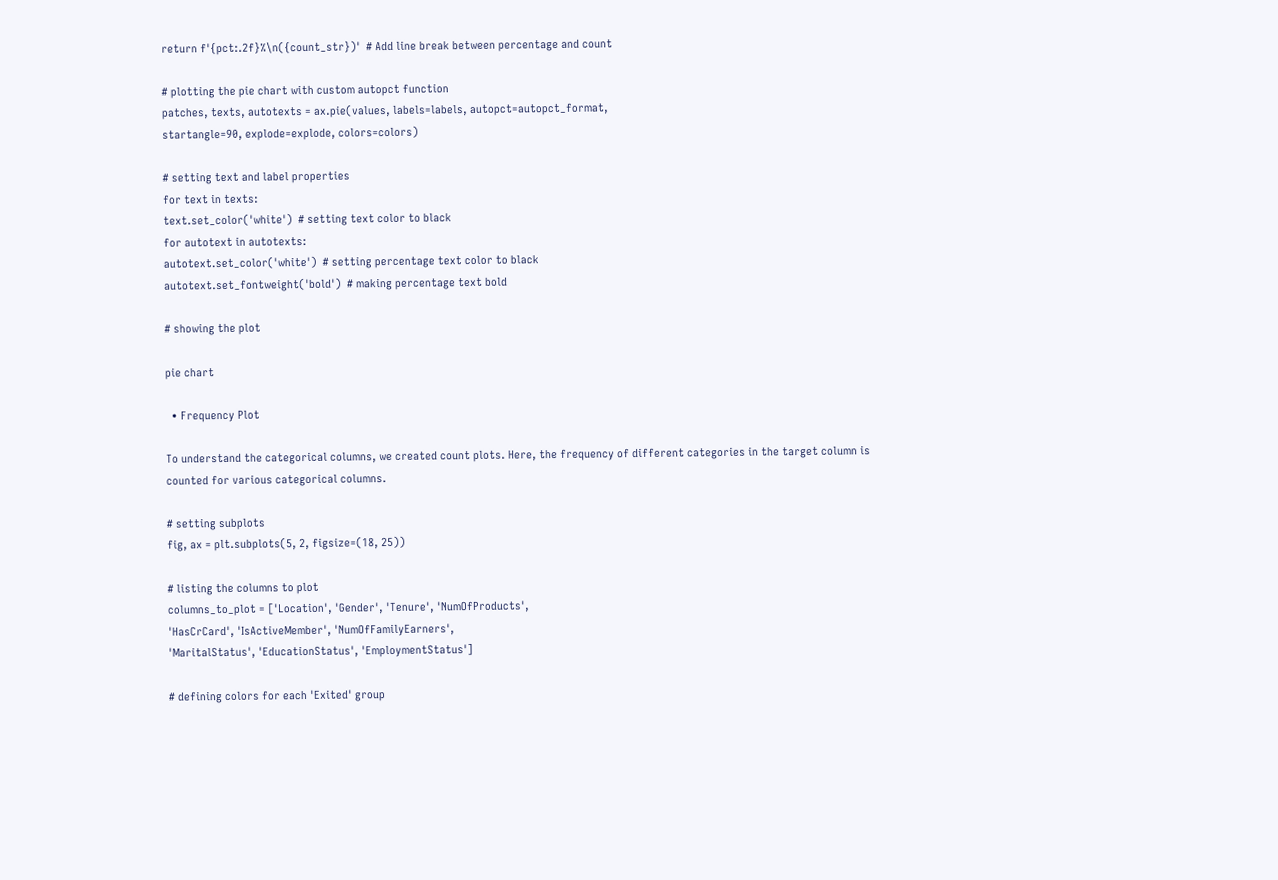return f'{pct:.2f}%\n({count_str})'  # Add line break between percentage and count

# plotting the pie chart with custom autopct function
patches, texts, autotexts = ax.pie(values, labels=labels, autopct=autopct_format,
startangle=90, explode=explode, colors=colors)

# setting text and label properties
for text in texts:
text.set_color('white')  # setting text color to black
for autotext in autotexts:
autotext.set_color('white')  # setting percentage text color to black
autotext.set_fontweight('bold')  # making percentage text bold

# showing the plot

pie chart

  • Frequency Plot

To understand the categorical columns, we created count plots. Here, the frequency of different categories in the target column is counted for various categorical columns.

# setting subplots
fig, ax = plt.subplots(5, 2, figsize=(18, 25))

# listing the columns to plot
columns_to_plot = ['Location', 'Gender', 'Tenure', 'NumOfProducts',
'HasCrCard', 'IsActiveMember', 'NumOfFamilyEarners',
'MaritalStatus', 'EducationStatus', 'EmploymentStatus']

# defining colors for each 'Exited' group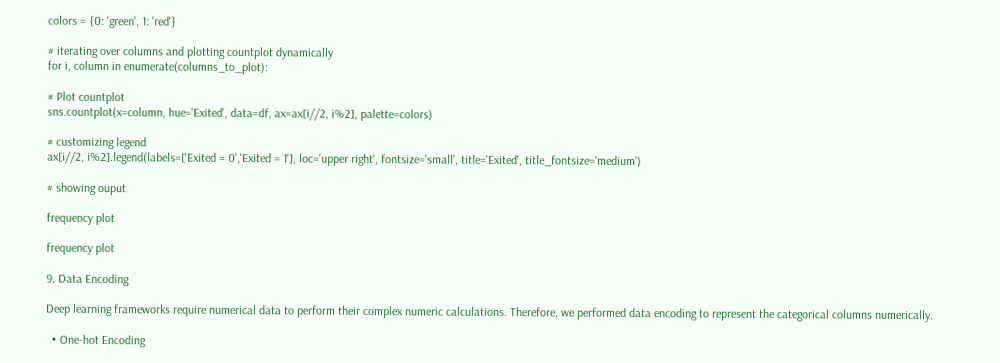colors = {0: 'green', 1: 'red'}

# iterating over columns and plotting countplot dynamically
for i, column in enumerate(columns_to_plot):

# Plot countplot
sns.countplot(x=column, hue='Exited', data=df, ax=ax[i//2, i%2], palette=colors)

# customizing legend
ax[i//2, i%2].legend(labels=['Exited = 0','Exited = 1'], loc='upper right', fontsize='small', title='Exited', title_fontsize='medium')

# showing ouput

frequency plot

frequency plot

9. Data Encoding

Deep learning frameworks require numerical data to perform their complex numeric calculations. Therefore, we performed data encoding to represent the categorical columns numerically.

  • One-hot Encoding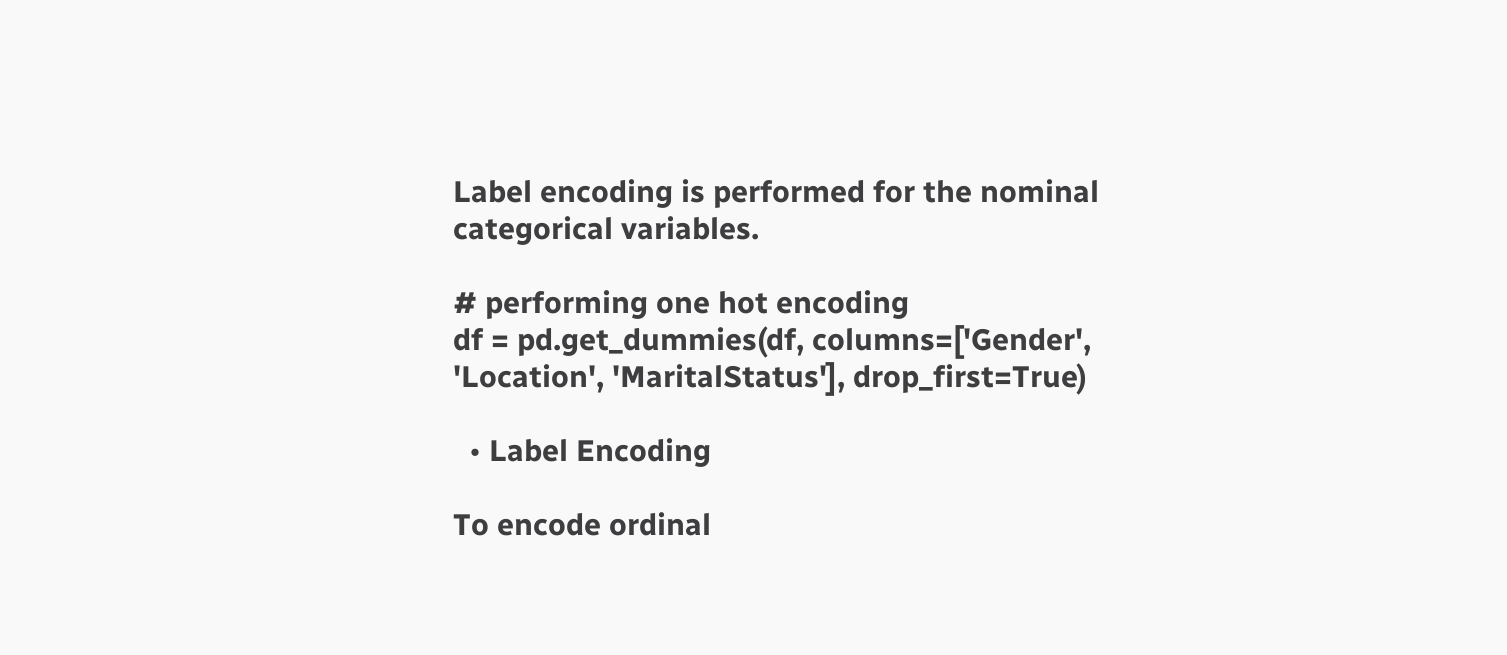Label encoding is performed for the nominal categorical variables.

# performing one hot encoding
df = pd.get_dummies(df, columns=['Gender', 'Location', 'MaritalStatus'], drop_first=True)

  • Label Encoding

To encode ordinal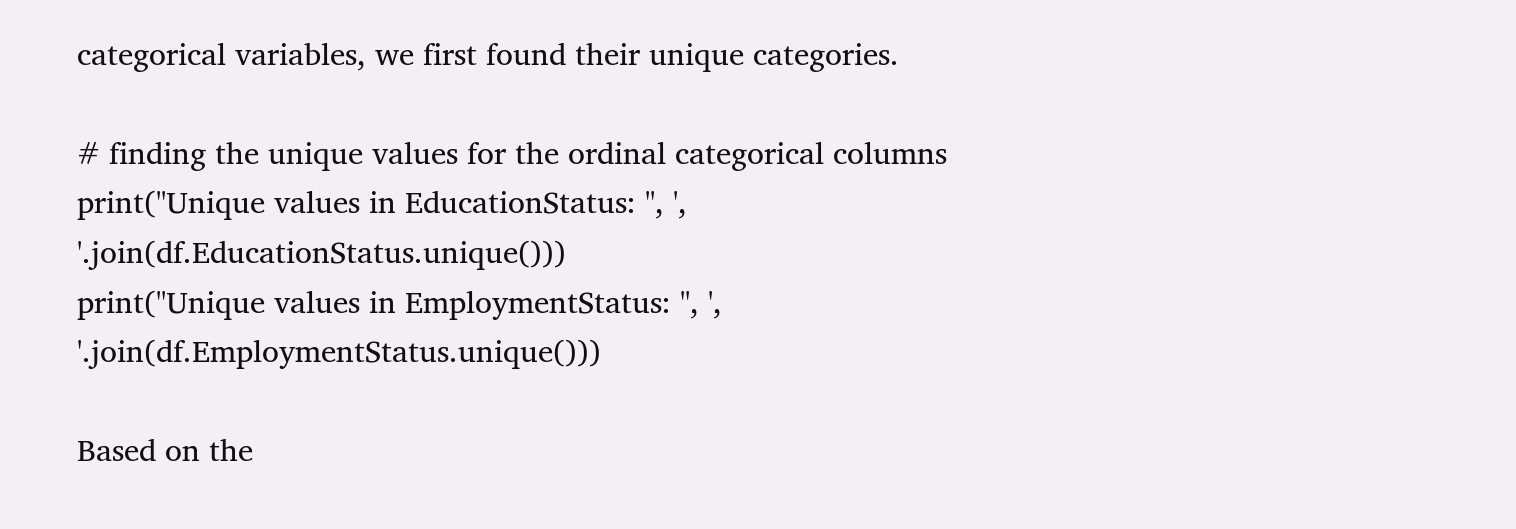categorical variables, we first found their unique categories.

# finding the unique values for the ordinal categorical columns
print("Unique values in EducationStatus: ", ', '.join(df.EducationStatus.unique()))
print("Unique values in EmploymentStatus: ", ', '.join(df.EmploymentStatus.unique()))

Based on the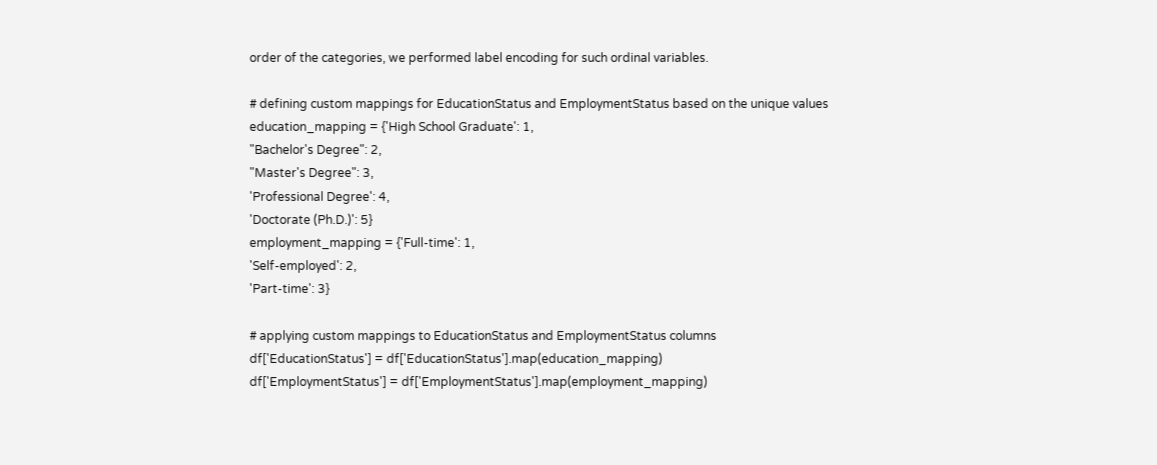order of the categories, we performed label encoding for such ordinal variables.

# defining custom mappings for EducationStatus and EmploymentStatus based on the unique values
education_mapping = {'High School Graduate': 1,
"Bachelor's Degree": 2,
"Master's Degree": 3,
'Professional Degree': 4,
'Doctorate (Ph.D.)': 5}
employment_mapping = {'Full-time': 1,
'Self-employed': 2,
'Part-time': 3}

# applying custom mappings to EducationStatus and EmploymentStatus columns
df['EducationStatus'] = df['EducationStatus'].map(education_mapping)
df['EmploymentStatus'] = df['EmploymentStatus'].map(employment_mapping)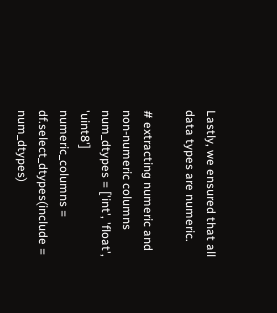Lastly, we ensured that all data types are numeric.

# extracting numeric and non-numeric columns
num_dtypes = ['int', 'float', 'uint8']
numeric_columns = df.select_dtypes(include = num_dtypes)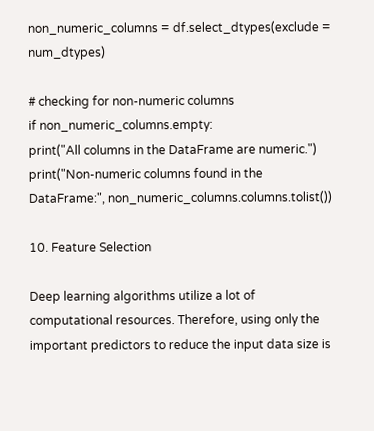non_numeric_columns = df.select_dtypes(exclude = num_dtypes)

# checking for non-numeric columns
if non_numeric_columns.empty:
print("All columns in the DataFrame are numeric.")
print("Non-numeric columns found in the DataFrame:", non_numeric_columns.columns.tolist())

10. Feature Selection

Deep learning algorithms utilize a lot of computational resources. Therefore, using only the important predictors to reduce the input data size is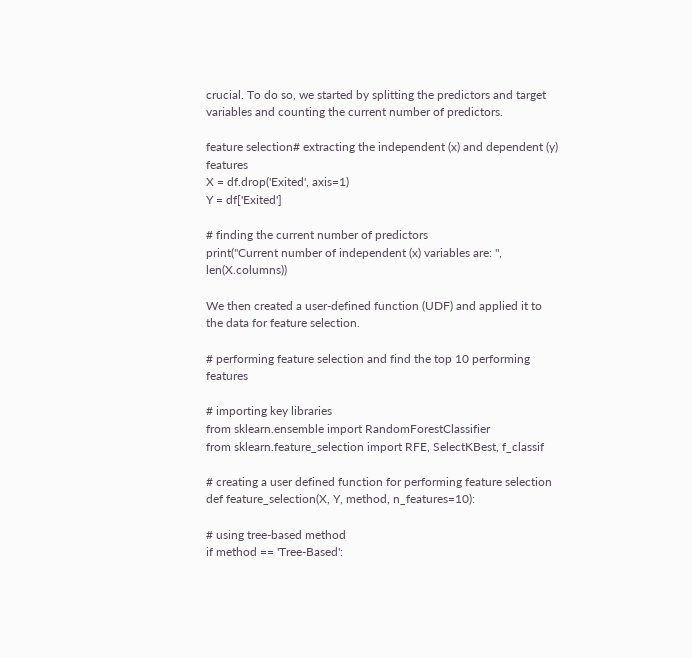crucial. To do so, we started by splitting the predictors and target variables and counting the current number of predictors.

feature selection# extracting the independent (x) and dependent (y) features
X = df.drop('Exited', axis=1)
Y = df['Exited']

# finding the current number of predictors
print("Current number of independent (x) variables are: ", len(X.columns))

We then created a user-defined function (UDF) and applied it to the data for feature selection.

# performing feature selection and find the top 10 performing features

# importing key libraries
from sklearn.ensemble import RandomForestClassifier
from sklearn.feature_selection import RFE, SelectKBest, f_classif

# creating a user defined function for performing feature selection
def feature_selection(X, Y, method, n_features=10):

# using tree-based method
if method == 'Tree-Based':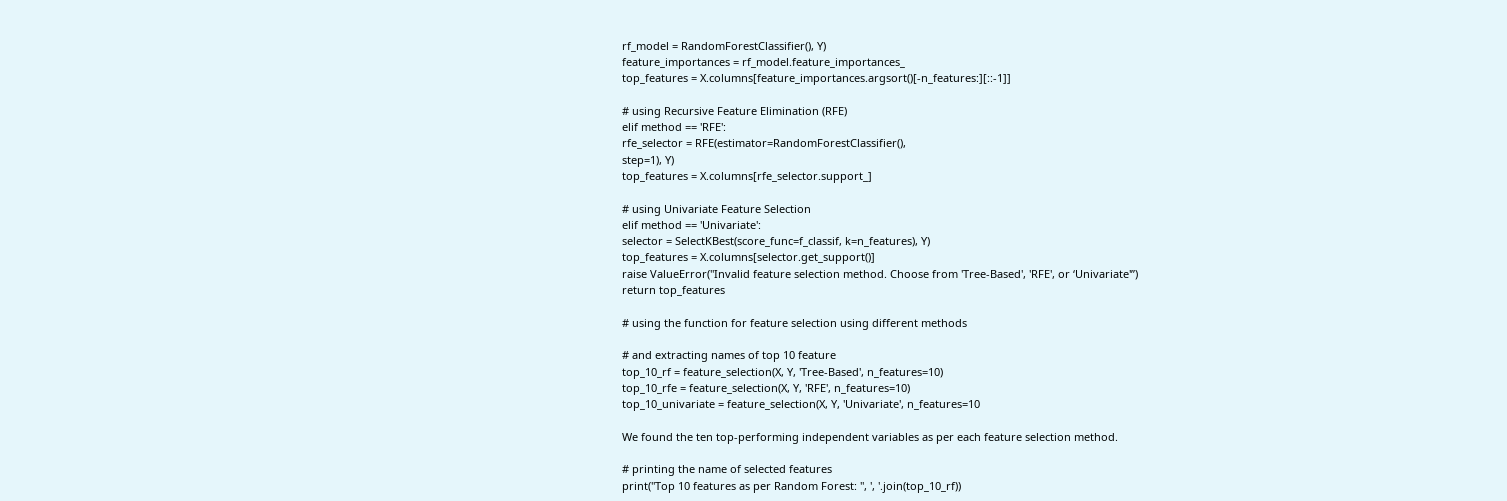rf_model = RandomForestClassifier(), Y)
feature_importances = rf_model.feature_importances_
top_features = X.columns[feature_importances.argsort()[-n_features:][::-1]]

# using Recursive Feature Elimination (RFE)
elif method == 'RFE':
rfe_selector = RFE(estimator=RandomForestClassifier(),
step=1), Y)
top_features = X.columns[rfe_selector.support_]

# using Univariate Feature Selection
elif method == 'Univariate':
selector = SelectKBest(score_func=f_classif, k=n_features), Y)
top_features = X.columns[selector.get_support()]
raise ValueError("Invalid feature selection method. Choose from 'Tree-Based', 'RFE', or ‘Univariate'”)
return top_features

# using the function for feature selection using different methods

# and extracting names of top 10 feature
top_10_rf = feature_selection(X, Y, 'Tree-Based', n_features=10)
top_10_rfe = feature_selection(X, Y, 'RFE', n_features=10)
top_10_univariate = feature_selection(X, Y, 'Univariate', n_features=10

We found the ten top-performing independent variables as per each feature selection method.

# printing the name of selected features
print("Top 10 features as per Random Forest: ", ', '.join(top_10_rf))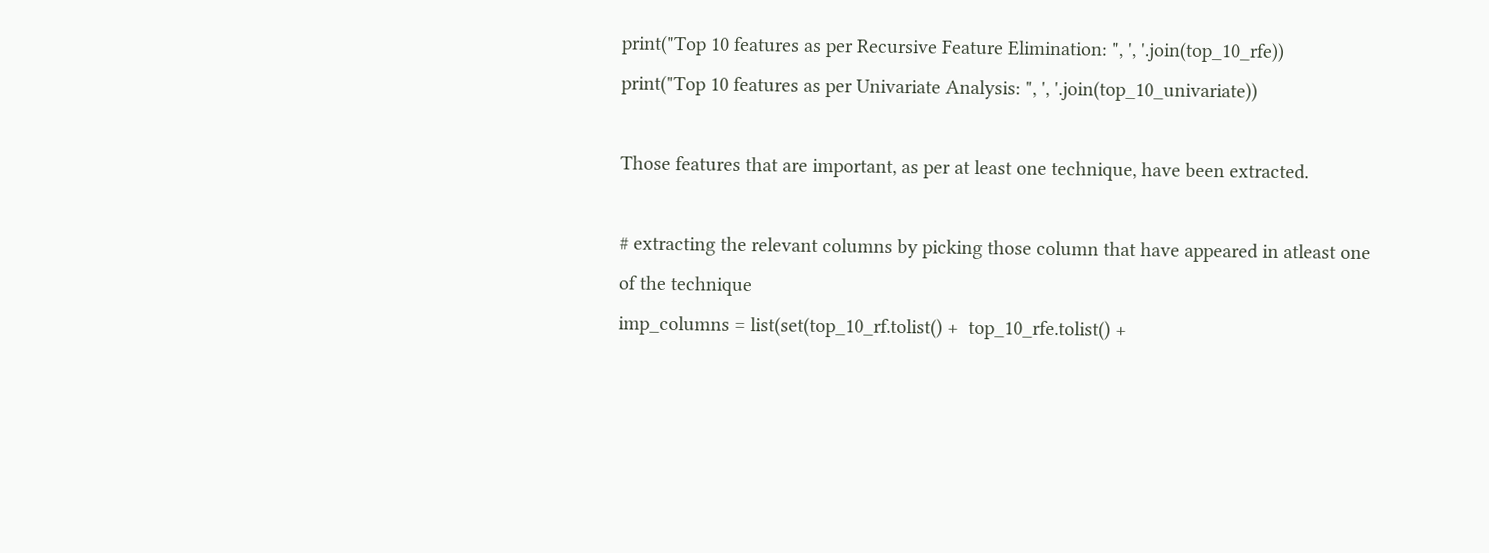print("Top 10 features as per Recursive Feature Elimination: ", ', '.join(top_10_rfe))
print("Top 10 features as per Univariate Analysis: ", ', '.join(top_10_univariate))

Those features that are important, as per at least one technique, have been extracted.

# extracting the relevant columns by picking those column that have appeared in atleast one of the technique
imp_columns = list(set(top_10_rf.tolist() +  top_10_rfe.tolist() +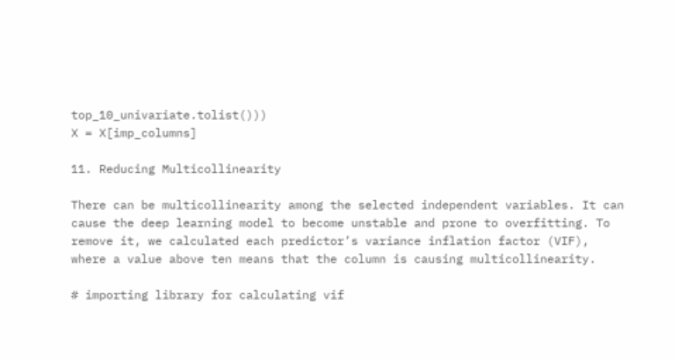top_10_univariate.tolist()))
X = X[imp_columns]

11. Reducing Multicollinearity

There can be multicollinearity among the selected independent variables. It can cause the deep learning model to become unstable and prone to overfitting. To remove it, we calculated each predictor’s variance inflation factor (VIF), where a value above ten means that the column is causing multicollinearity.

# importing library for calculating vif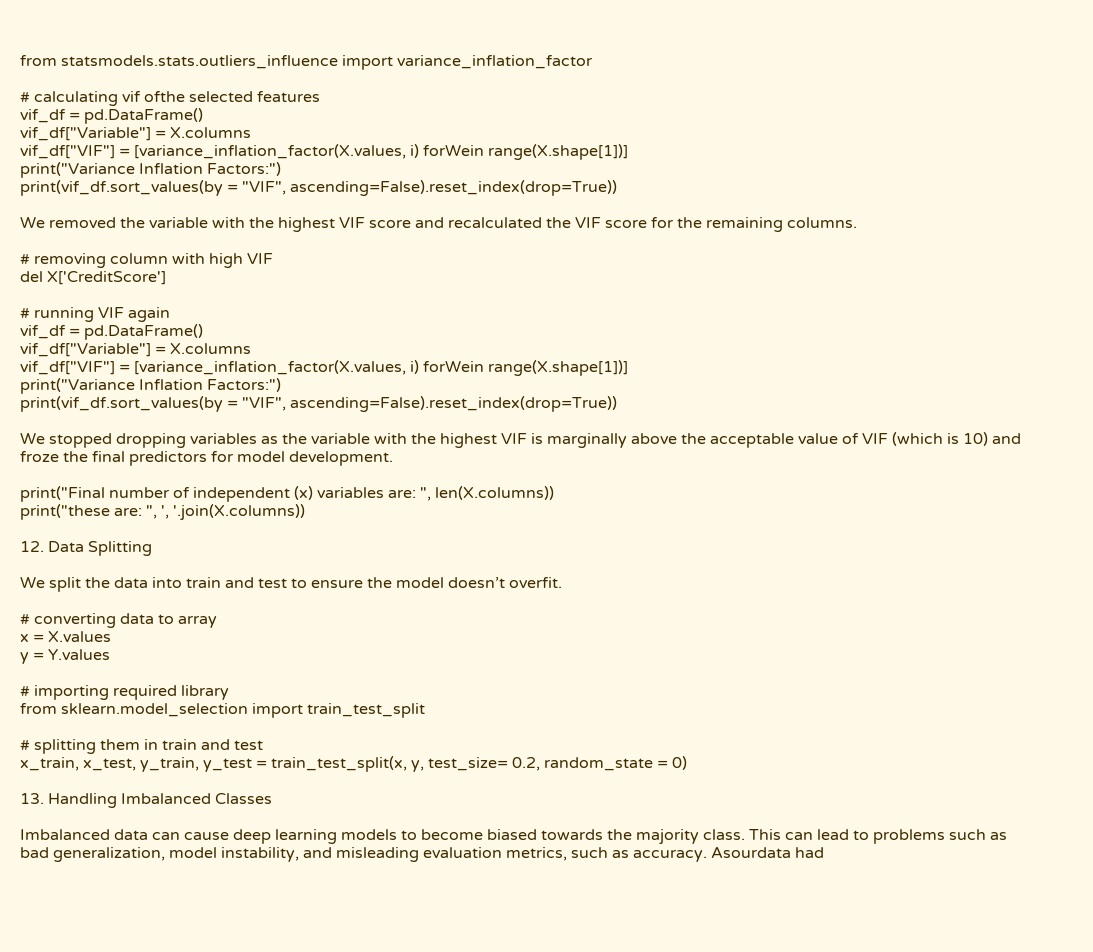from statsmodels.stats.outliers_influence import variance_inflation_factor

# calculating vif ofthe selected features
vif_df = pd.DataFrame()
vif_df["Variable"] = X.columns
vif_df["VIF"] = [variance_inflation_factor(X.values, i) forWein range(X.shape[1])]
print("Variance Inflation Factors:")
print(vif_df.sort_values(by = "VIF", ascending=False).reset_index(drop=True))

We removed the variable with the highest VIF score and recalculated the VIF score for the remaining columns.

# removing column with high VIF
del X['CreditScore']

# running VIF again
vif_df = pd.DataFrame()
vif_df["Variable"] = X.columns
vif_df["VIF"] = [variance_inflation_factor(X.values, i) forWein range(X.shape[1])]
print("Variance Inflation Factors:")
print(vif_df.sort_values(by = "VIF", ascending=False).reset_index(drop=True))

We stopped dropping variables as the variable with the highest VIF is marginally above the acceptable value of VIF (which is 10) and froze the final predictors for model development.

print("Final number of independent (x) variables are: ", len(X.columns))
print("these are: ", ', '.join(X.columns))

12. Data Splitting

We split the data into train and test to ensure the model doesn’t overfit.

# converting data to array
x = X.values
y = Y.values

# importing required library
from sklearn.model_selection import train_test_split

# splitting them in train and test
x_train, x_test, y_train, y_test = train_test_split(x, y, test_size= 0.2, random_state = 0)

13. Handling Imbalanced Classes

Imbalanced data can cause deep learning models to become biased towards the majority class. This can lead to problems such as bad generalization, model instability, and misleading evaluation metrics, such as accuracy. Asourdata had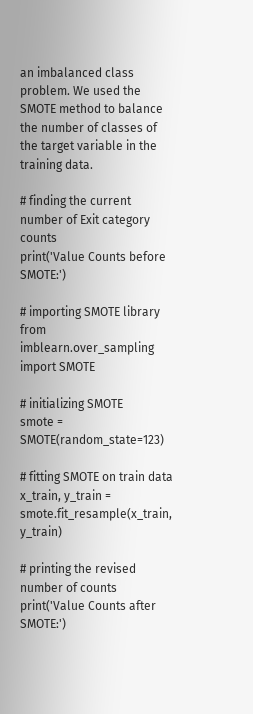an imbalanced class problem. We used the SMOTE method to balance the number of classes of the target variable in the training data.

# finding the current number of Exit category counts
print('Value Counts before SMOTE:')

# importing SMOTE library
from imblearn.over_sampling import SMOTE

# initializing SMOTE
smote = SMOTE(random_state=123)

# fitting SMOTE on train data
x_train, y_train = smote.fit_resample(x_train, y_train)

# printing the revised number of counts
print('Value Counts after SMOTE:')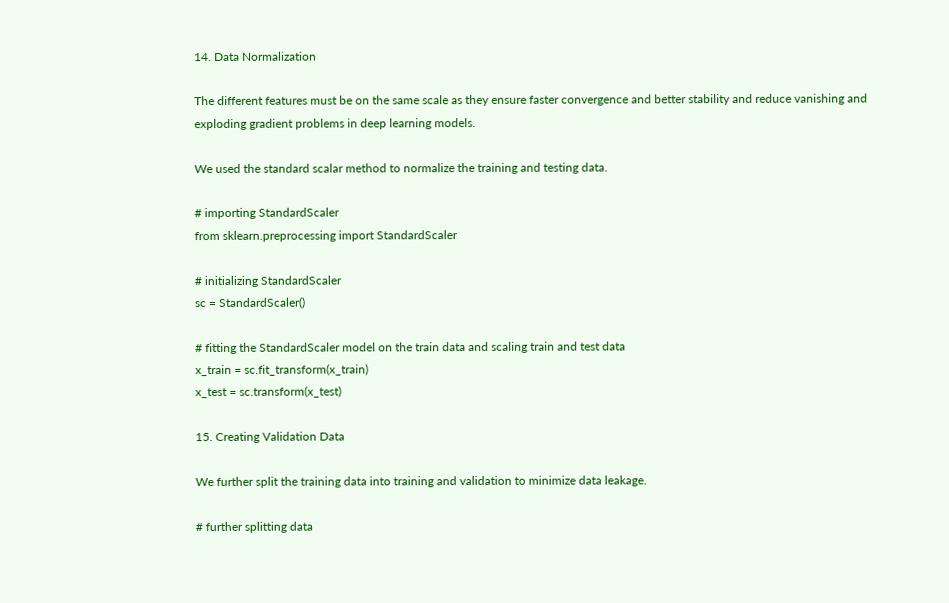14. Data Normalization

The different features must be on the same scale as they ensure faster convergence and better stability and reduce vanishing and exploding gradient problems in deep learning models.

We used the standard scalar method to normalize the training and testing data.

# importing StandardScaler
from sklearn.preprocessing import StandardScaler

# initializing StandardScaler
sc = StandardScaler()

# fitting the StandardScaler model on the train data and scaling train and test data
x_train = sc.fit_transform(x_train)
x_test = sc.transform(x_test)

15. Creating Validation Data

We further split the training data into training and validation to minimize data leakage.

# further splitting data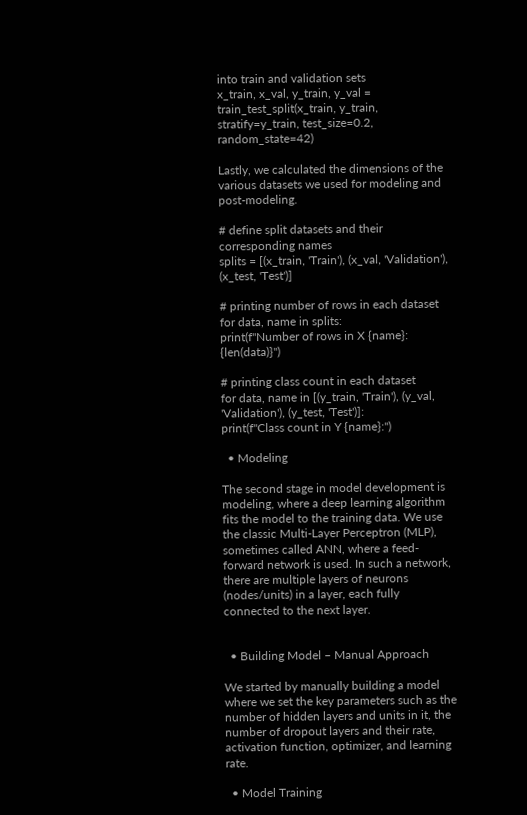into train and validation sets
x_train, x_val, y_train, y_val = train_test_split(x_train, y_train, stratify=y_train, test_size=0.2, random_state=42)

Lastly, we calculated the dimensions of the various datasets we used for modeling and post-modeling.

# define split datasets and their corresponding names
splits = [(x_train, 'Train'), (x_val, 'Validation'), (x_test, 'Test')]

# printing number of rows in each dataset
for data, name in splits:
print(f"Number of rows in X {name}: {len(data)}")

# printing class count in each dataset
for data, name in [(y_train, 'Train'), (y_val, 'Validation'), (y_test, 'Test')]:
print(f"Class count in Y {name}:")

  • Modeling

The second stage in model development is modeling, where a deep learning algorithm fits the model to the training data. We use the classic Multi-Layer Perceptron (MLP), sometimes called ANN, where a feed-forward network is used. In such a network, there are multiple layers of neurons (nodes/units) in a layer, each fully connected to the next layer.


  • Building Model – Manual Approach

We started by manually building a model where we set the key parameters such as the number of hidden layers and units in it, the number of dropout layers and their rate, activation function, optimizer, and learning rate.

  • Model Training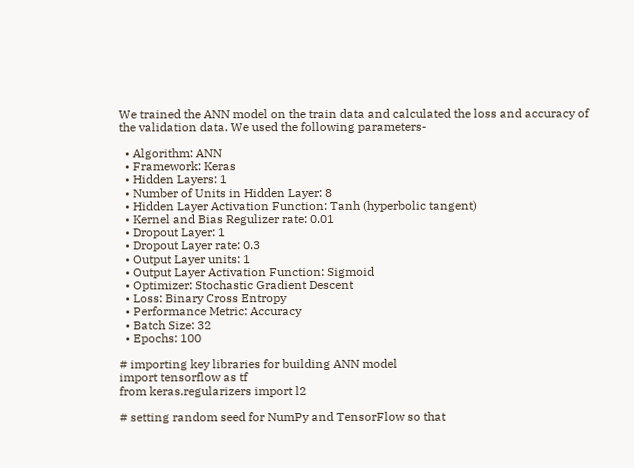We trained the ANN model on the train data and calculated the loss and accuracy of the validation data. We used the following parameters-

  • Algorithm: ANN
  • Framework: Keras
  • Hidden Layers: 1
  • Number of Units in Hidden Layer: 8
  • Hidden Layer Activation Function: Tanh (hyperbolic tangent)
  • Kernel and Bias Regulizer rate: 0.01
  • Dropout Layer: 1
  • Dropout Layer rate: 0.3
  • Output Layer units: 1
  • Output Layer Activation Function: Sigmoid
  • Optimizer: Stochastic Gradient Descent
  • Loss: Binary Cross Entropy
  • Performance Metric: Accuracy
  • Batch Size: 32
  • Epochs: 100

# importing key libraries for building ANN model
import tensorflow as tf
from keras.regularizers import l2

# setting random seed for NumPy and TensorFlow so that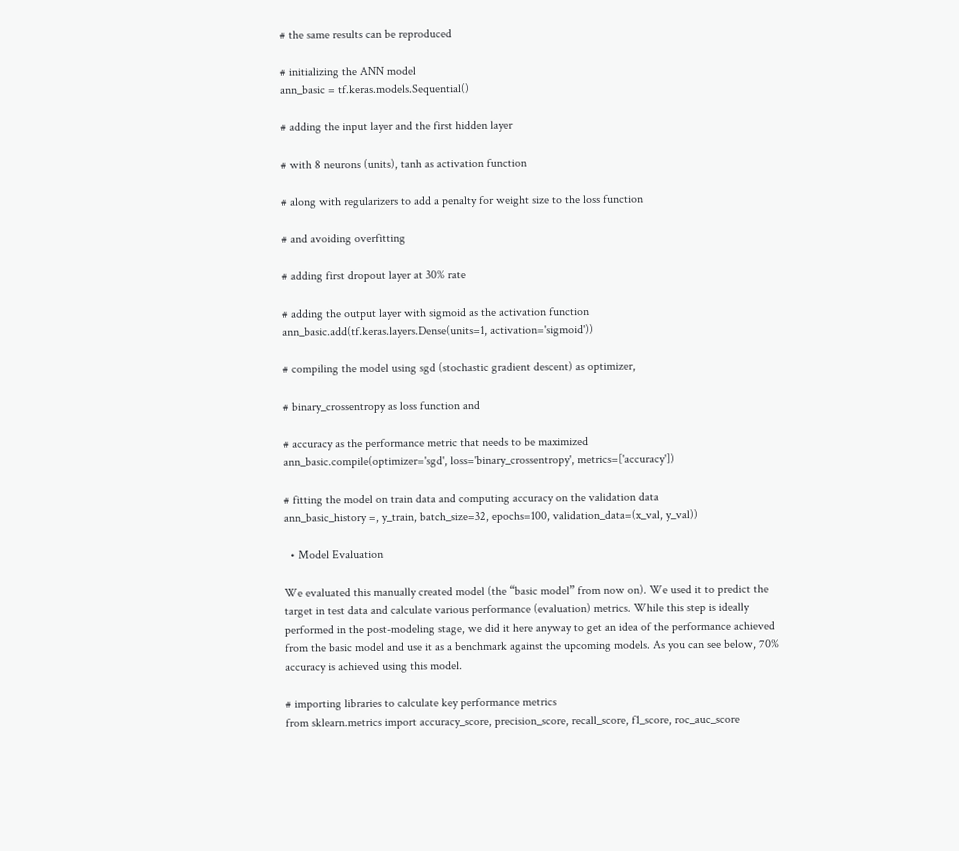# the same results can be reproduced

# initializing the ANN model
ann_basic = tf.keras.models.Sequential()

# adding the input layer and the first hidden layer

# with 8 neurons (units), tanh as activation function

# along with regularizers to add a penalty for weight size to the loss function

# and avoiding overfitting

# adding first dropout layer at 30% rate

# adding the output layer with sigmoid as the activation function
ann_basic.add(tf.keras.layers.Dense(units=1, activation='sigmoid'))

# compiling the model using sgd (stochastic gradient descent) as optimizer,

# binary_crossentropy as loss function and

# accuracy as the performance metric that needs to be maximized
ann_basic.compile(optimizer='sgd', loss='binary_crossentropy', metrics=['accuracy'])

# fitting the model on train data and computing accuracy on the validation data
ann_basic_history =, y_train, batch_size=32, epochs=100, validation_data=(x_val, y_val))

  • Model Evaluation

We evaluated this manually created model (the “basic model” from now on). We used it to predict the target in test data and calculate various performance (evaluation) metrics. While this step is ideally performed in the post-modeling stage, we did it here anyway to get an idea of the performance achieved from the basic model and use it as a benchmark against the upcoming models. As you can see below, 70% accuracy is achieved using this model.

# importing libraries to calculate key performance metrics
from sklearn.metrics import accuracy_score, precision_score, recall_score, f1_score, roc_auc_score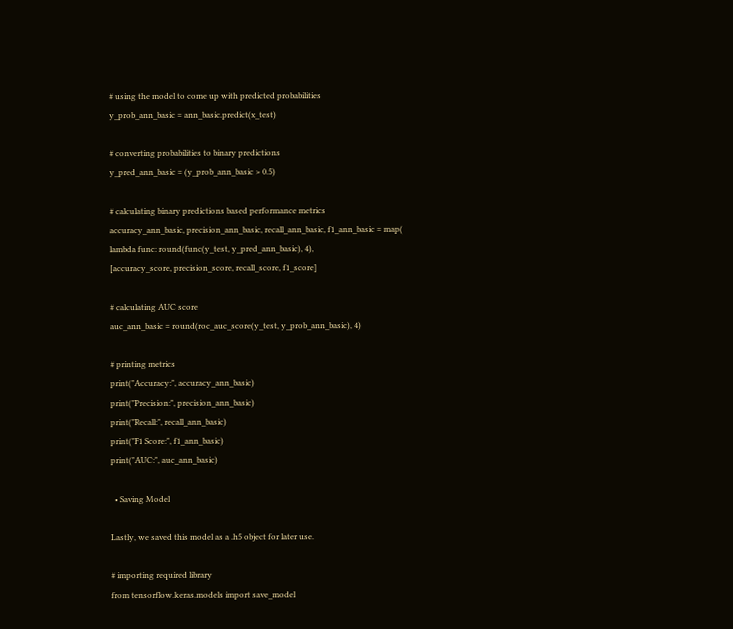# using the model to come up with predicted probabilities
y_prob_ann_basic = ann_basic.predict(x_test)

# converting probabilities to binary predictions
y_pred_ann_basic = (y_prob_ann_basic > 0.5)

# calculating binary predictions based performance metrics
accuracy_ann_basic, precision_ann_basic, recall_ann_basic, f1_ann_basic = map(
lambda func: round(func(y_test, y_pred_ann_basic), 4),
[accuracy_score, precision_score, recall_score, f1_score]

# calculating AUC score
auc_ann_basic = round(roc_auc_score(y_test, y_prob_ann_basic), 4)

# printing metrics
print("Accuracy:", accuracy_ann_basic)
print("Precision:", precision_ann_basic)
print("Recall:", recall_ann_basic)
print("F1 Score:", f1_ann_basic)
print("AUC:", auc_ann_basic)

  • Saving Model

Lastly, we saved this model as a .h5 object for later use.

# importing required library
from tensorflow.keras.models import save_model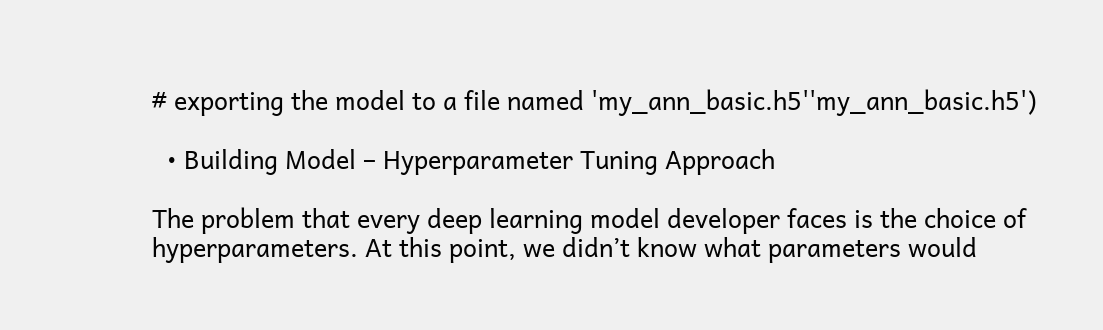# exporting the model to a file named 'my_ann_basic.h5''my_ann_basic.h5')

  • Building Model – Hyperparameter Tuning Approach

The problem that every deep learning model developer faces is the choice of hyperparameters. At this point, we didn’t know what parameters would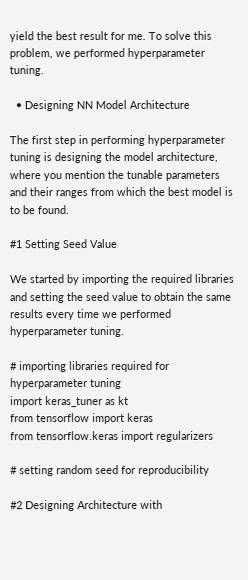yield the best result for me. To solve this problem, we performed hyperparameter tuning.

  • Designing NN Model Architecture

The first step in performing hyperparameter tuning is designing the model architecture, where you mention the tunable parameters and their ranges from which the best model is to be found.

#1 Setting Seed Value

We started by importing the required libraries and setting the seed value to obtain the same results every time we performed hyperparameter tuning.

# importing libraries required for hyperparameter tuning
import keras_tuner as kt
from tensorflow import keras
from tensorflow.keras import regularizers

# setting random seed for reproducibility

#2 Designing Architecture with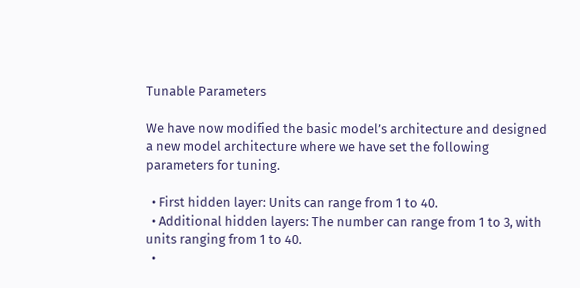Tunable Parameters

We have now modified the basic model’s architecture and designed a new model architecture where we have set the following parameters for tuning.

  • First hidden layer: Units can range from 1 to 40.
  • Additional hidden layers: The number can range from 1 to 3, with units ranging from 1 to 40.
  •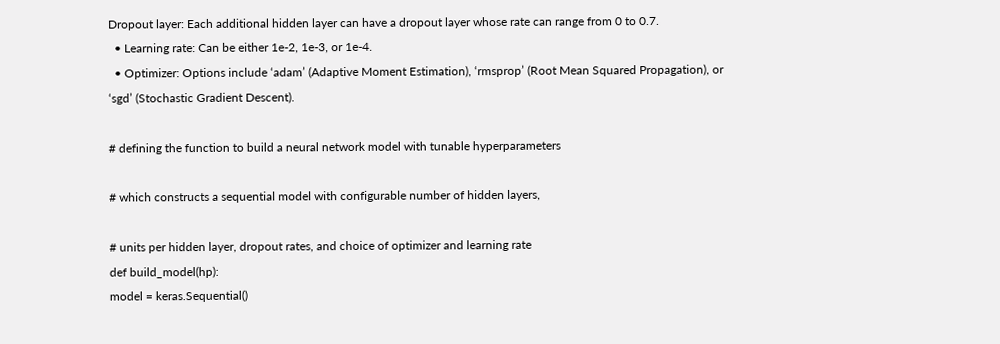Dropout layer: Each additional hidden layer can have a dropout layer whose rate can range from 0 to 0.7.
  • Learning rate: Can be either 1e-2, 1e-3, or 1e-4.
  • Optimizer: Options include ‘adam’ (Adaptive Moment Estimation), ‘rmsprop’ (Root Mean Squared Propagation), or ‘sgd’ (Stochastic Gradient Descent).

# defining the function to build a neural network model with tunable hyperparameters

# which constructs a sequential model with configurable number of hidden layers,

# units per hidden layer, dropout rates, and choice of optimizer and learning rate
def build_model(hp):
model = keras.Sequential()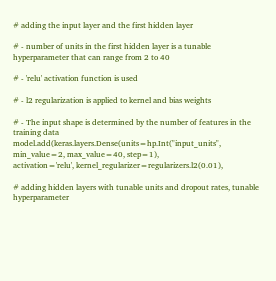# adding the input layer and the first hidden layer

# - number of units in the first hidden layer is a tunable hyperparameter that can range from 2 to 40

# - 'relu' activation function is used

# - l2 regularization is applied to kernel and bias weights

# - The input shape is determined by the number of features in the training data
model.add(keras.layers.Dense(units=hp.Int("input_units", min_value=2, max_value=40, step=1),
activation='relu', kernel_regularizer=regularizers.l2(0.01),

# adding hidden layers with tunable units and dropout rates, tunable hyperparameter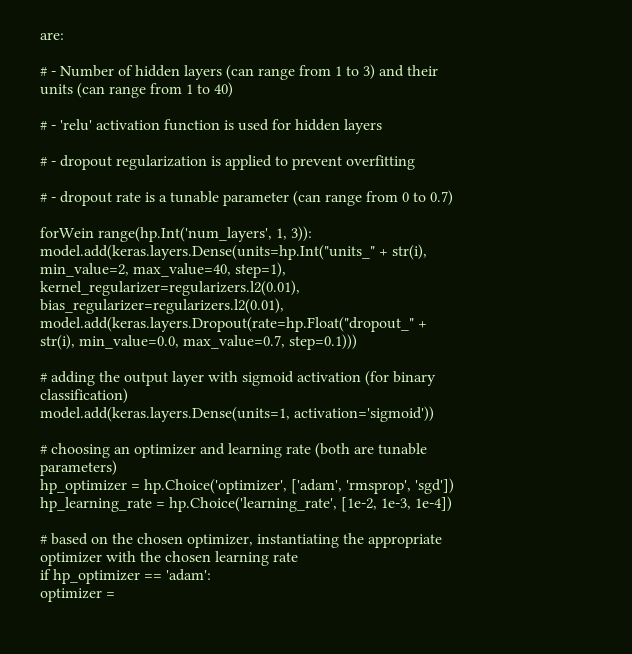are:

# - Number of hidden layers (can range from 1 to 3) and their units (can range from 1 to 40)

# - 'relu' activation function is used for hidden layers

# - dropout regularization is applied to prevent overfitting

# - dropout rate is a tunable parameter (can range from 0 to 0.7)

forWein range(hp.Int('num_layers', 1, 3)):
model.add(keras.layers.Dense(units=hp.Int("units_" + str(i), min_value=2, max_value=40, step=1),
kernel_regularizer=regularizers.l2(0.01), bias_regularizer=regularizers.l2(0.01),
model.add(keras.layers.Dropout(rate=hp.Float("dropout_" + str(i), min_value=0.0, max_value=0.7, step=0.1)))

# adding the output layer with sigmoid activation (for binary classification)
model.add(keras.layers.Dense(units=1, activation='sigmoid'))

# choosing an optimizer and learning rate (both are tunable parameters)
hp_optimizer = hp.Choice('optimizer', ['adam', 'rmsprop', 'sgd'])
hp_learning_rate = hp.Choice('learning_rate', [1e-2, 1e-3, 1e-4])

# based on the chosen optimizer, instantiating the appropriate optimizer with the chosen learning rate
if hp_optimizer == 'adam':
optimizer =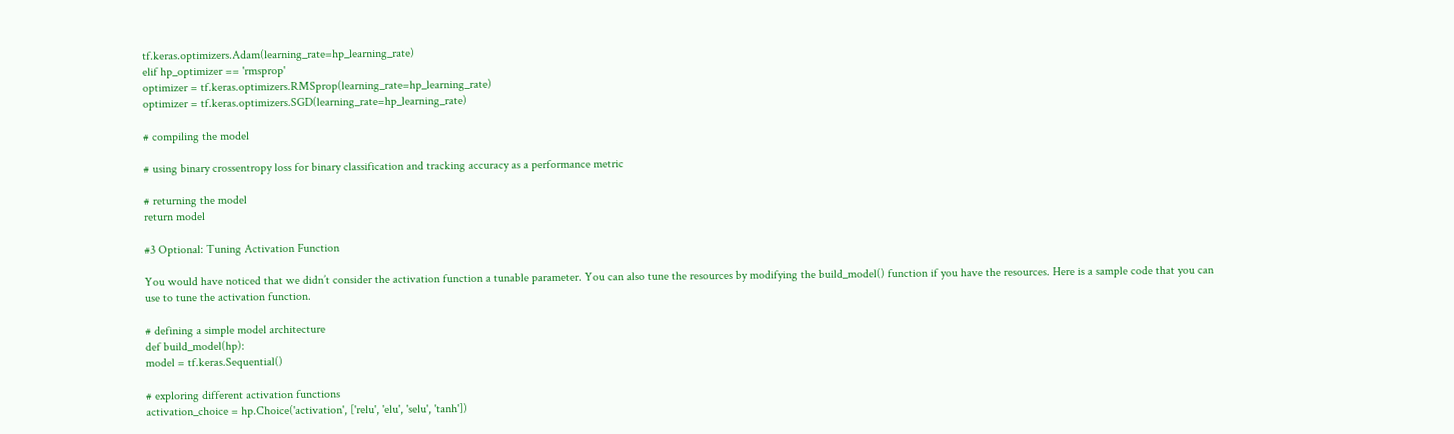tf.keras.optimizers.Adam(learning_rate=hp_learning_rate)
elif hp_optimizer == 'rmsprop'
optimizer = tf.keras.optimizers.RMSprop(learning_rate=hp_learning_rate)
optimizer = tf.keras.optimizers.SGD(learning_rate=hp_learning_rate)

# compiling the model

# using binary crossentropy loss for binary classification and tracking accuracy as a performance metric

# returning the model
return model

#3 Optional: Tuning Activation Function

You would have noticed that we didn’t consider the activation function a tunable parameter. You can also tune the resources by modifying the build_model() function if you have the resources. Here is a sample code that you can use to tune the activation function.

# defining a simple model architecture
def build_model(hp):
model = tf.keras.Sequential()

# exploring different activation functions
activation_choice = hp.Choice('activation', ['relu', 'elu', 'selu', 'tanh'])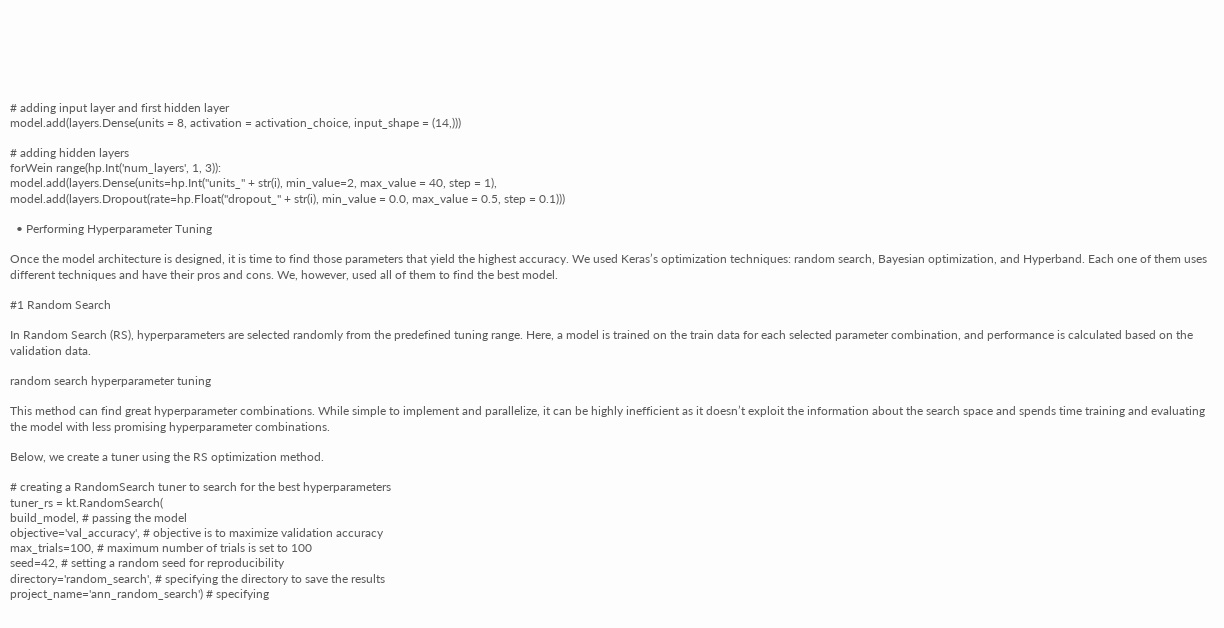# adding input layer and first hidden layer
model.add(layers.Dense(units = 8, activation = activation_choice, input_shape = (14,)))

# adding hidden layers
forWein range(hp.Int('num_layers', 1, 3)):
model.add(layers.Dense(units=hp.Int("units_" + str(i), min_value=2, max_value = 40, step = 1),
model.add(layers.Dropout(rate=hp.Float("dropout_" + str(i), min_value = 0.0, max_value = 0.5, step = 0.1)))

  • Performing Hyperparameter Tuning

Once the model architecture is designed, it is time to find those parameters that yield the highest accuracy. We used Keras’s optimization techniques: random search, Bayesian optimization, and Hyperband. Each one of them uses different techniques and have their pros and cons. We, however, used all of them to find the best model.

#1 Random Search

In Random Search (RS), hyperparameters are selected randomly from the predefined tuning range. Here, a model is trained on the train data for each selected parameter combination, and performance is calculated based on the validation data.

random search hyperparameter tuning

This method can find great hyperparameter combinations. While simple to implement and parallelize, it can be highly inefficient as it doesn’t exploit the information about the search space and spends time training and evaluating the model with less promising hyperparameter combinations.

Below, we create a tuner using the RS optimization method.

# creating a RandomSearch tuner to search for the best hyperparameters
tuner_rs = kt.RandomSearch(
build_model, # passing the model
objective='val_accuracy', # objective is to maximize validation accuracy
max_trials=100, # maximum number of trials is set to 100
seed=42, # setting a random seed for reproducibility
directory='random_search', # specifying the directory to save the results
project_name='ann_random_search') # specifying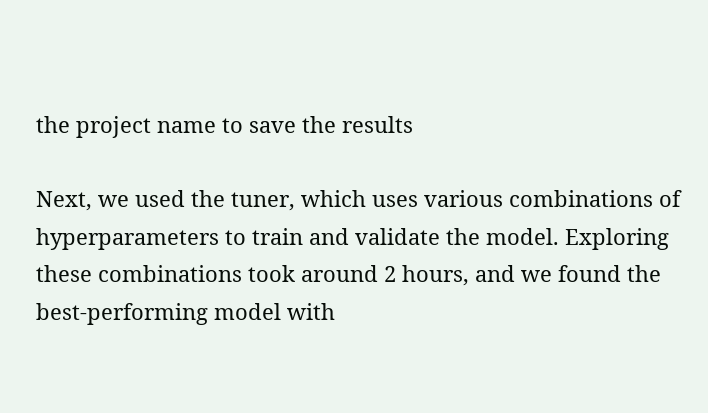the project name to save the results

Next, we used the tuner, which uses various combinations of hyperparameters to train and validate the model. Exploring these combinations took around 2 hours, and we found the best-performing model with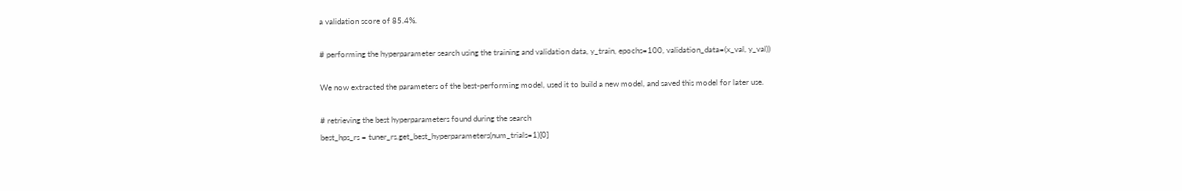a validation score of 85.4%.

# performing the hyperparameter search using the training and validation data, y_train, epochs=100, validation_data=(x_val, y_val))

We now extracted the parameters of the best-performing model, used it to build a new model, and saved this model for later use.

# retrieving the best hyperparameters found during the search
best_hps_rs = tuner_rs.get_best_hyperparameters(num_trials=1)[0]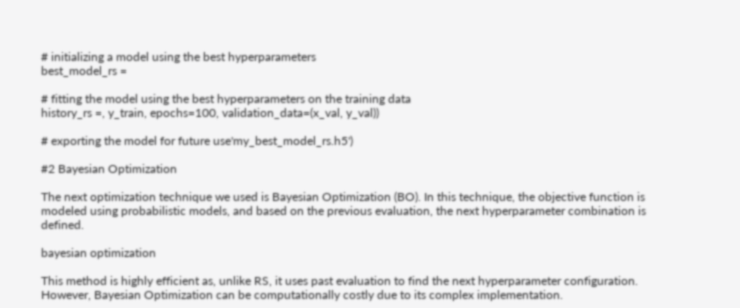# initializing a model using the best hyperparameters
best_model_rs =

# fitting the model using the best hyperparameters on the training data
history_rs =, y_train, epochs=100, validation_data=(x_val, y_val))

# exporting the model for future use'my_best_model_rs.h5')

#2 Bayesian Optimization

The next optimization technique we used is Bayesian Optimization (BO). In this technique, the objective function is modeled using probabilistic models, and based on the previous evaluation, the next hyperparameter combination is defined.

bayesian optimization

This method is highly efficient as, unlike RS, it uses past evaluation to find the next hyperparameter configuration. However, Bayesian Optimization can be computationally costly due to its complex implementation.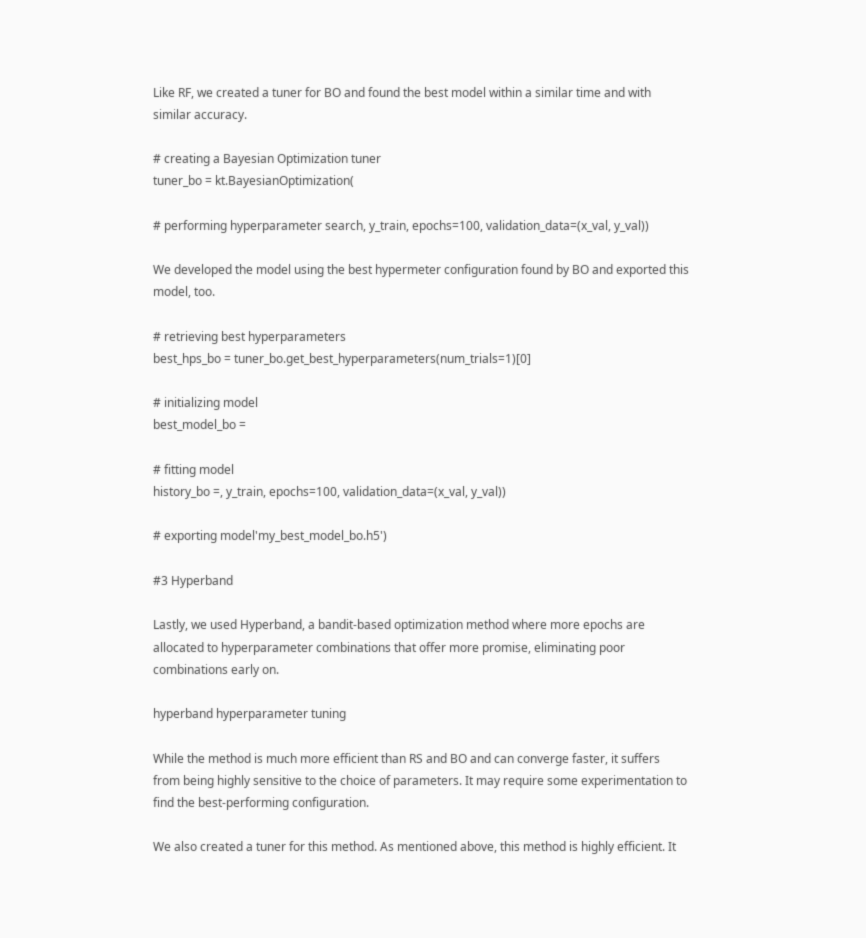Like RF, we created a tuner for BO and found the best model within a similar time and with similar accuracy.

# creating a Bayesian Optimization tuner
tuner_bo = kt.BayesianOptimization(

# performing hyperparameter search, y_train, epochs=100, validation_data=(x_val, y_val))

We developed the model using the best hypermeter configuration found by BO and exported this model, too.

# retrieving best hyperparameters
best_hps_bo = tuner_bo.get_best_hyperparameters(num_trials=1)[0]

# initializing model
best_model_bo =

# fitting model
history_bo =, y_train, epochs=100, validation_data=(x_val, y_val))

# exporting model'my_best_model_bo.h5')

#3 Hyperband

Lastly, we used Hyperband, a bandit-based optimization method where more epochs are allocated to hyperparameter combinations that offer more promise, eliminating poor combinations early on.

hyperband hyperparameter tuning

While the method is much more efficient than RS and BO and can converge faster, it suffers from being highly sensitive to the choice of parameters. It may require some experimentation to find the best-performing configuration.

We also created a tuner for this method. As mentioned above, this method is highly efficient. It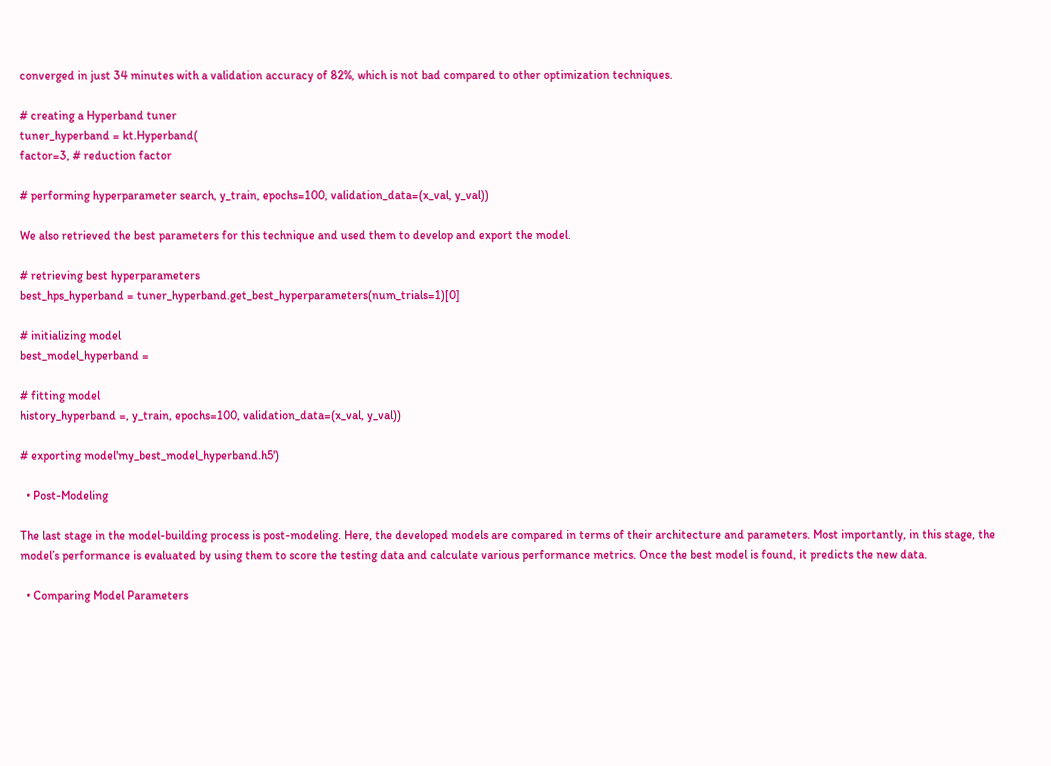converged in just 34 minutes with a validation accuracy of 82%, which is not bad compared to other optimization techniques.

# creating a Hyperband tuner
tuner_hyperband = kt.Hyperband(
factor=3, # reduction factor

# performing hyperparameter search, y_train, epochs=100, validation_data=(x_val, y_val))

We also retrieved the best parameters for this technique and used them to develop and export the model.

# retrieving best hyperparameters
best_hps_hyperband = tuner_hyperband.get_best_hyperparameters(num_trials=1)[0]

# initializing model
best_model_hyperband =

# fitting model
history_hyperband =, y_train, epochs=100, validation_data=(x_val, y_val))

# exporting model'my_best_model_hyperband.h5')

  • Post-Modeling

The last stage in the model-building process is post-modeling. Here, the developed models are compared in terms of their architecture and parameters. Most importantly, in this stage, the model’s performance is evaluated by using them to score the testing data and calculate various performance metrics. Once the best model is found, it predicts the new data.

  • Comparing Model Parameters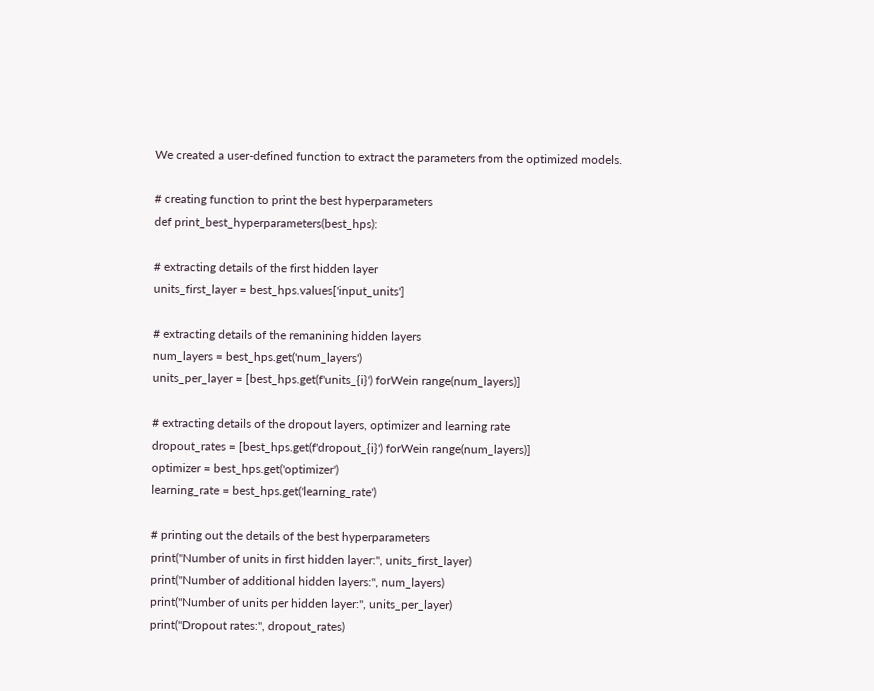We created a user-defined function to extract the parameters from the optimized models.

# creating function to print the best hyperparameters
def print_best_hyperparameters(best_hps):

# extracting details of the first hidden layer
units_first_layer = best_hps.values['input_units']

# extracting details of the remanining hidden layers
num_layers = best_hps.get('num_layers')
units_per_layer = [best_hps.get(f'units_{i}') forWein range(num_layers)]

# extracting details of the dropout layers, optimizer and learning rate
dropout_rates = [best_hps.get(f'dropout_{i}') forWein range(num_layers)]
optimizer = best_hps.get('optimizer')
learning_rate = best_hps.get('learning_rate')

# printing out the details of the best hyperparameters
print("Number of units in first hidden layer:", units_first_layer)
print("Number of additional hidden layers:", num_layers)
print("Number of units per hidden layer:", units_per_layer)
print("Dropout rates:", dropout_rates)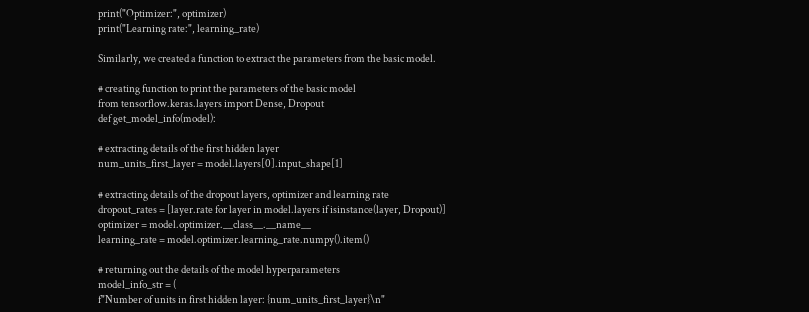print("Optimizer:", optimizer)
print("Learning rate:", learning_rate)

Similarly, we created a function to extract the parameters from the basic model.

# creating function to print the parameters of the basic model
from tensorflow.keras.layers import Dense, Dropout
def get_model_info(model):

# extracting details of the first hidden layer
num_units_first_layer = model.layers[0].input_shape[1]

# extracting details of the dropout layers, optimizer and learning rate
dropout_rates = [layer.rate for layer in model.layers if isinstance(layer, Dropout)]
optimizer = model.optimizer.__class__.__name__
learning_rate = model.optimizer.learning_rate.numpy().item()

# returning out the details of the model hyperparameters
model_info_str = (
f"Number of units in first hidden layer: {num_units_first_layer}\n"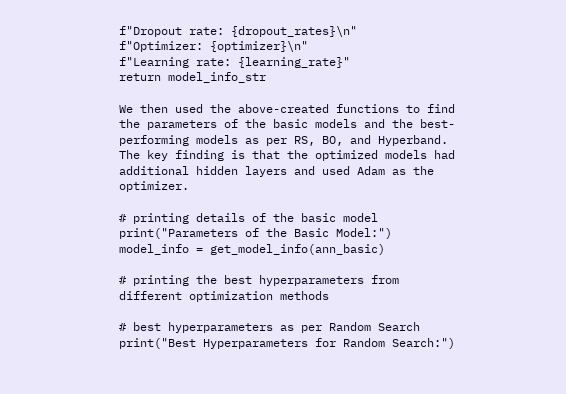f"Dropout rate: {dropout_rates}\n"
f"Optimizer: {optimizer}\n"
f"Learning rate: {learning_rate}"
return model_info_str

We then used the above-created functions to find the parameters of the basic models and the best-performing models as per RS, BO, and Hyperband. The key finding is that the optimized models had additional hidden layers and used Adam as the optimizer.

# printing details of the basic model
print("Parameters of the Basic Model:")
model_info = get_model_info(ann_basic)

# printing the best hyperparameters from different optimization methods

# best hyperparameters as per Random Search
print("Best Hyperparameters for Random Search:")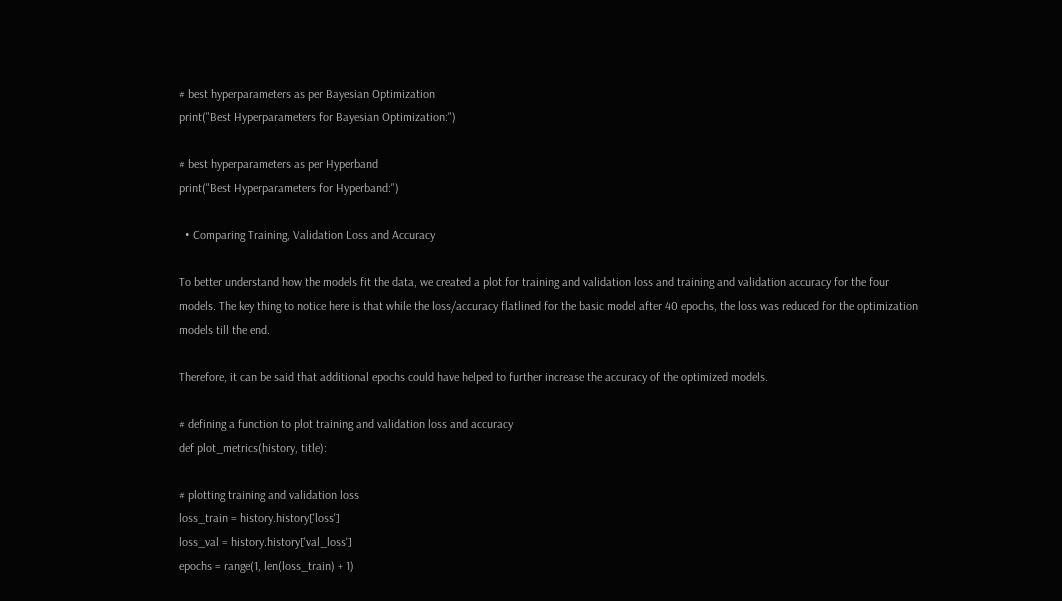# best hyperparameters as per Bayesian Optimization
print("Best Hyperparameters for Bayesian Optimization:")

# best hyperparameters as per Hyperband
print("Best Hyperparameters for Hyperband:")

  • Comparing Training, Validation Loss and Accuracy

To better understand how the models fit the data, we created a plot for training and validation loss and training and validation accuracy for the four models. The key thing to notice here is that while the loss/accuracy flatlined for the basic model after 40 epochs, the loss was reduced for the optimization models till the end.

Therefore, it can be said that additional epochs could have helped to further increase the accuracy of the optimized models.

# defining a function to plot training and validation loss and accuracy
def plot_metrics(history, title):

# plotting training and validation loss
loss_train = history.history['loss']
loss_val = history.history['val_loss']
epochs = range(1, len(loss_train) + 1)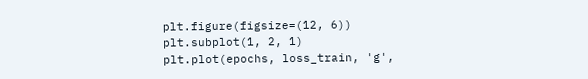plt.figure(figsize=(12, 6))
plt.subplot(1, 2, 1)
plt.plot(epochs, loss_train, 'g',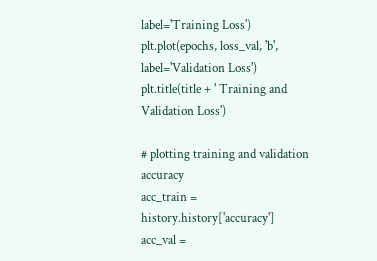label='Training Loss')
plt.plot(epochs, loss_val, 'b', label='Validation Loss')
plt.title(title + ' Training and Validation Loss')

# plotting training and validation accuracy
acc_train = history.history['accuracy']
acc_val =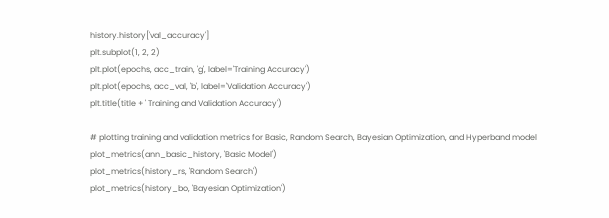history.history['val_accuracy']
plt.subplot(1, 2, 2)
plt.plot(epochs, acc_train, 'g', label='Training Accuracy')
plt.plot(epochs, acc_val, 'b', label='Validation Accuracy')
plt.title(title + ' Training and Validation Accuracy')

# plotting training and validation metrics for Basic, Random Search, Bayesian Optimization, and Hyperband model
plot_metrics(ann_basic_history, 'Basic Model')
plot_metrics(history_rs, 'Random Search')
plot_metrics(history_bo, 'Bayesian Optimization')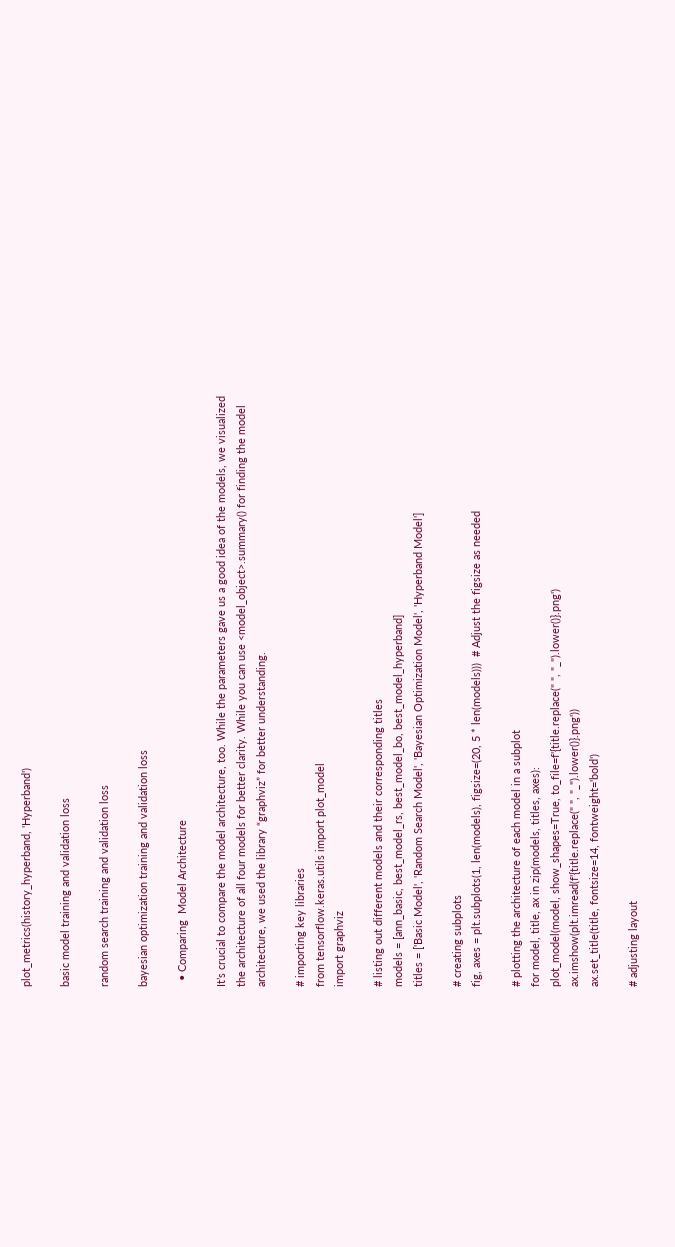plot_metrics(history_hyperband, 'Hyperband')

basic model training and validation loss

random search training and validation loss

bayesian optimization training and validation loss

  • Comparing  Model Architecture

It’s crucial to compare the model architecture, too. While the parameters gave us a good idea of the models, we visualized the architecture of all four models for better clarity. While you can use <model_object>.summary() for finding the model architecture, we used the library “graphviz” for better understanding.

# importing key libraries
from tensorflow.keras.utils import plot_model
import graphviz

# listing out different models and their corresponding titles
models = [ann_basic, best_model_rs, best_model_bo, best_model_hyperband]
titles = ['Basic Model', 'Random Search Model', 'Bayesian Optimization Model', 'Hyperband Model']

# creating subplots
fig, axes = plt.subplots(1, len(models), figsize=(20, 5 * len(models)))  # Adjust the figsize as needed

# plotting the architecture of each model in a subplot
for model, title, ax in zip(models, titles, axes):
plot_model(model, show_shapes=True, to_file=f'{title.replace(" ", "_").lower()}.png')
ax.imshow(plt.imread(f'{title.replace(" ", "_").lower()}.png'))
ax.set_title(title, fontsize=14, fontweight='bold')

# adjusting layout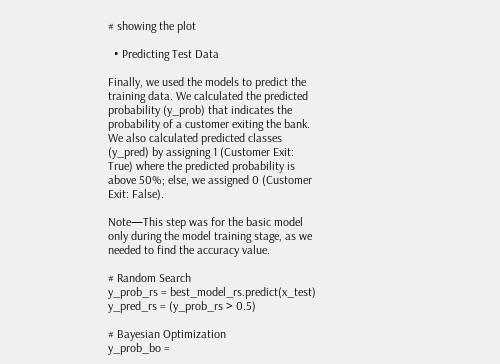# showing the plot

  • Predicting Test Data

Finally, we used the models to predict the training data. We calculated the predicted probability (y_prob) that indicates the probability of a customer exiting the bank. We also calculated predicted classes (y_pred) by assigning 1 (Customer Exit: True) where the predicted probability is above 50%; else, we assigned 0 (Customer Exit: False).

Note—This step was for the basic model only during the model training stage, as we needed to find the accuracy value.

# Random Search
y_prob_rs = best_model_rs.predict(x_test)
y_pred_rs = (y_prob_rs > 0.5)

# Bayesian Optimization
y_prob_bo =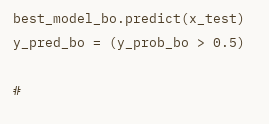best_model_bo.predict(x_test)
y_pred_bo = (y_prob_bo > 0.5)

#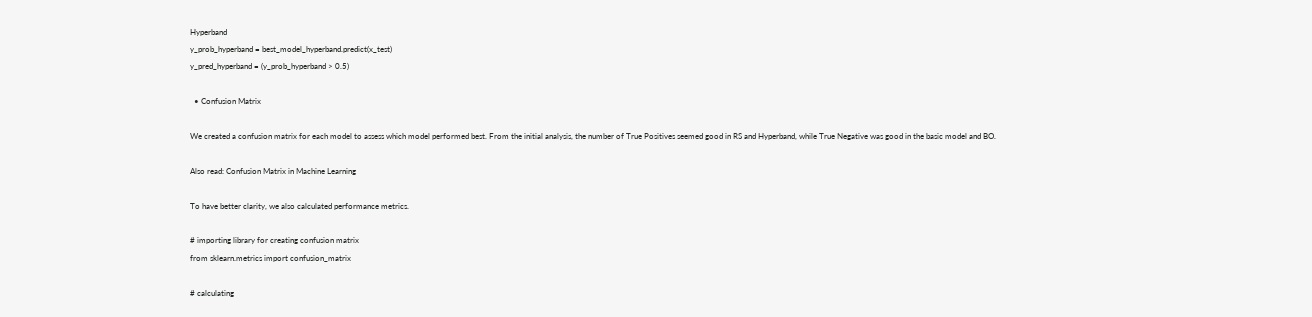Hyperband
y_prob_hyperband = best_model_hyperband.predict(x_test)
y_pred_hyperband = (y_prob_hyperband > 0.5)

  • Confusion Matrix

We created a confusion matrix for each model to assess which model performed best. From the initial analysis, the number of True Positives seemed good in RS and Hyperband, while True Negative was good in the basic model and BO.

Also read: Confusion Matrix in Machine Learning

To have better clarity, we also calculated performance metrics.

# importing library for creating confusion matrix
from sklearn.metrics import confusion_matrix

# calculating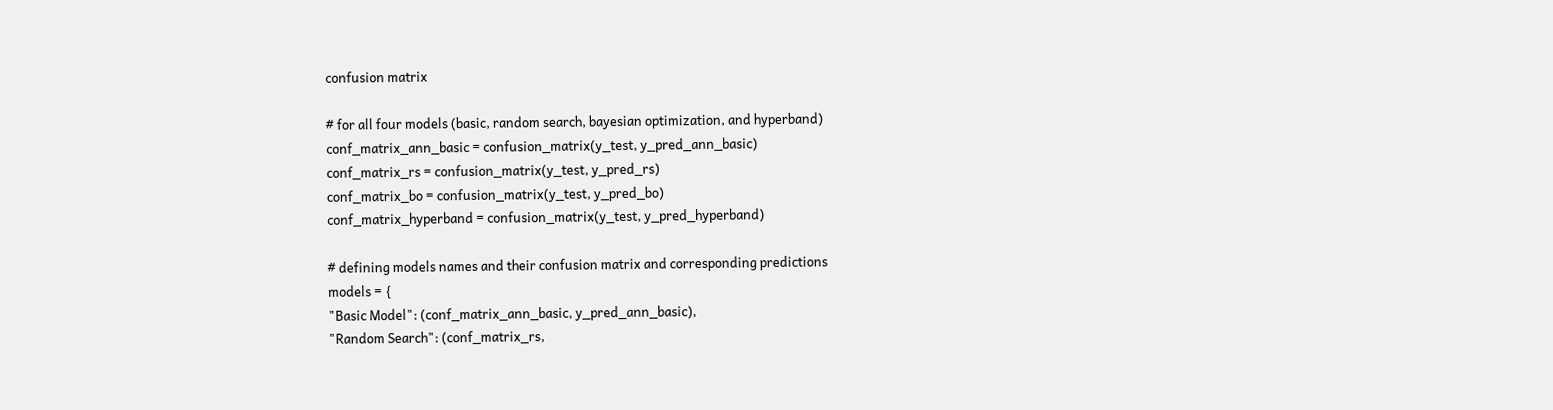confusion matrix

# for all four models (basic, random search, bayesian optimization, and hyperband)
conf_matrix_ann_basic = confusion_matrix(y_test, y_pred_ann_basic)
conf_matrix_rs = confusion_matrix(y_test, y_pred_rs)
conf_matrix_bo = confusion_matrix(y_test, y_pred_bo)
conf_matrix_hyperband = confusion_matrix(y_test, y_pred_hyperband)

# defining models names and their confusion matrix and corresponding predictions
models = {
"Basic Model": (conf_matrix_ann_basic, y_pred_ann_basic),
"Random Search": (conf_matrix_rs,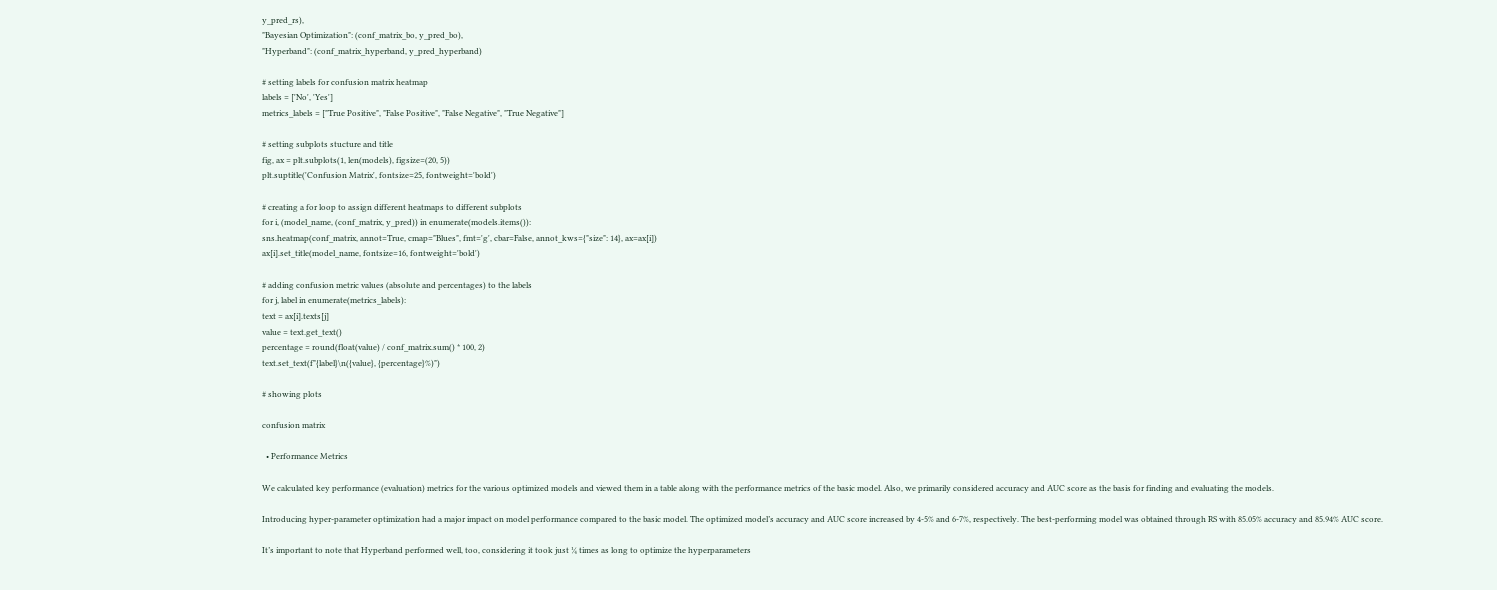y_pred_rs),
"Bayesian Optimization": (conf_matrix_bo, y_pred_bo),
"Hyperband": (conf_matrix_hyperband, y_pred_hyperband)

# setting labels for confusion matrix heatmap
labels = ['No', 'Yes']
metrics_labels = ["True Positive", "False Positive", "False Negative", "True Negative"]

# setting subplots stucture and title
fig, ax = plt.subplots(1, len(models), figsize=(20, 5))
plt.suptitle('Confusion Matrix', fontsize=25, fontweight='bold')

# creating a for loop to assign different heatmaps to different subplots
for i, (model_name, (conf_matrix, y_pred)) in enumerate(models.items()):
sns.heatmap(conf_matrix, annot=True, cmap="Blues", fmt='g', cbar=False, annot_kws={"size": 14}, ax=ax[i])
ax[i].set_title(model_name, fontsize=16, fontweight='bold')

# adding confusion metric values (absolute and percentages) to the labels
for j, label in enumerate(metrics_labels):
text = ax[i].texts[j]
value = text.get_text()
percentage = round(float(value) / conf_matrix.sum() * 100, 2)
text.set_text(f"{label}\n({value}, {percentage}%)")

# showing plots

confusion matrix

  • Performance Metrics

We calculated key performance (evaluation) metrics for the various optimized models and viewed them in a table along with the performance metrics of the basic model. Also, we primarily considered accuracy and AUC score as the basis for finding and evaluating the models.

Introducing hyper-parameter optimization had a major impact on model performance compared to the basic model. The optimized model’s accuracy and AUC score increased by 4-5% and 6-7%, respectively. The best-performing model was obtained through RS with 85.05% accuracy and 85.94% AUC score.

It’s important to note that Hyperband performed well, too, considering it took just ¼ times as long to optimize the hyperparameters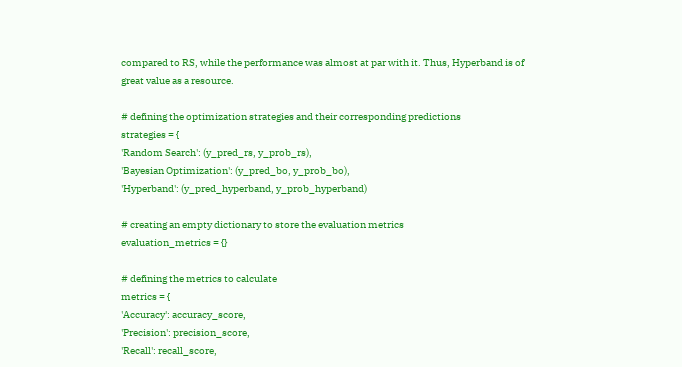compared to RS, while the performance was almost at par with it. Thus, Hyperband is of great value as a resource.

# defining the optimization strategies and their corresponding predictions
strategies = {
'Random Search': (y_pred_rs, y_prob_rs),
'Bayesian Optimization': (y_pred_bo, y_prob_bo),
'Hyperband': (y_pred_hyperband, y_prob_hyperband)

# creating an empty dictionary to store the evaluation metrics
evaluation_metrics = {}

# defining the metrics to calculate
metrics = {
'Accuracy': accuracy_score,
'Precision': precision_score,
'Recall': recall_score,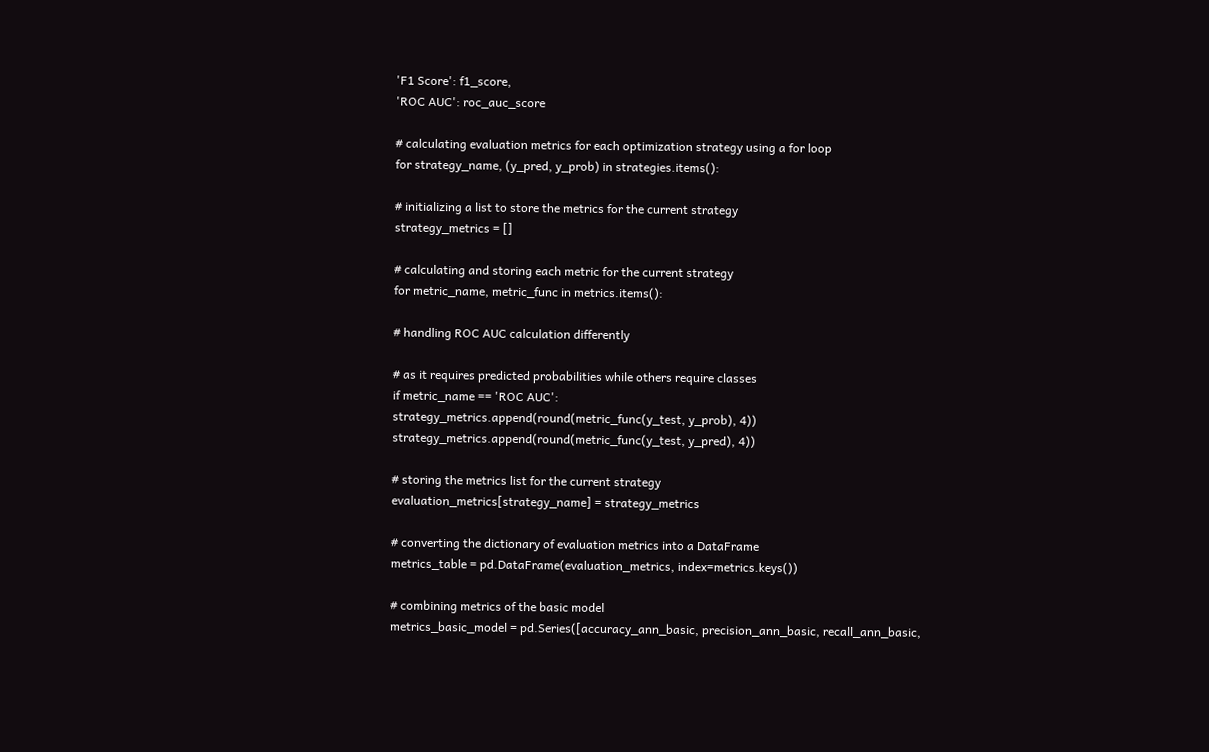'F1 Score': f1_score,
'ROC AUC': roc_auc_score

# calculating evaluation metrics for each optimization strategy using a for loop
for strategy_name, (y_pred, y_prob) in strategies.items():

# initializing a list to store the metrics for the current strategy
strategy_metrics = []

# calculating and storing each metric for the current strategy
for metric_name, metric_func in metrics.items():

# handling ROC AUC calculation differently

# as it requires predicted probabilities while others require classes
if metric_name == 'ROC AUC':
strategy_metrics.append(round(metric_func(y_test, y_prob), 4))
strategy_metrics.append(round(metric_func(y_test, y_pred), 4))

# storing the metrics list for the current strategy
evaluation_metrics[strategy_name] = strategy_metrics

# converting the dictionary of evaluation metrics into a DataFrame
metrics_table = pd.DataFrame(evaluation_metrics, index=metrics.keys())

# combining metrics of the basic model
metrics_basic_model = pd.Series([accuracy_ann_basic, precision_ann_basic, recall_ann_basic,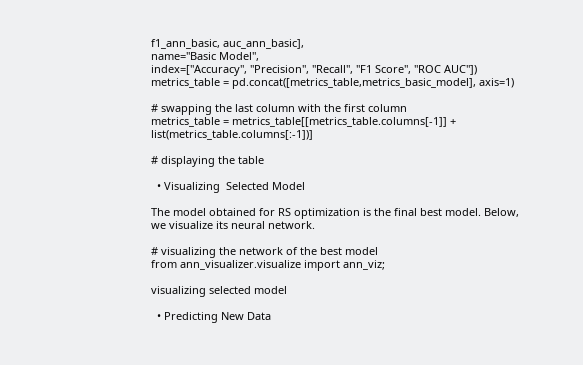f1_ann_basic, auc_ann_basic],
name="Basic Model",
index=["Accuracy", "Precision", "Recall", "F1 Score", "ROC AUC"])
metrics_table = pd.concat([metrics_table,metrics_basic_model], axis=1)

# swapping the last column with the first column
metrics_table = metrics_table[[metrics_table.columns[-1]] + list(metrics_table.columns[:-1])]

# displaying the table

  • Visualizing  Selected Model

The model obtained for RS optimization is the final best model. Below, we visualize its neural network.

# visualizing the network of the best model
from ann_visualizer.visualize import ann_viz;

visualizing selected model

  • Predicting New Data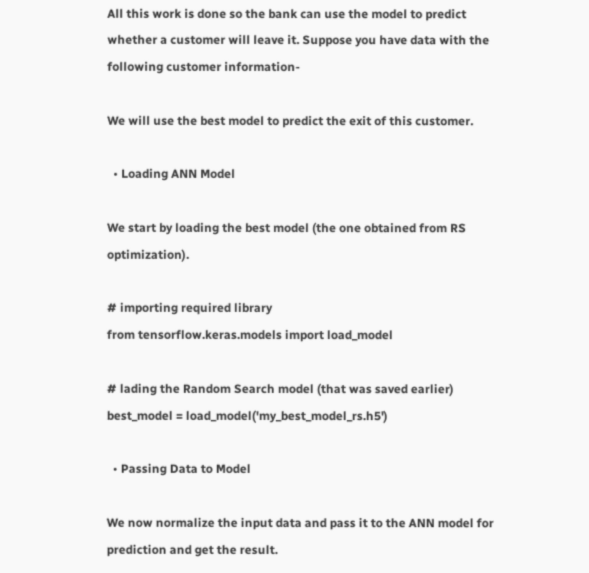All this work is done so the bank can use the model to predict whether a customer will leave it. Suppose you have data with the following customer information-

We will use the best model to predict the exit of this customer.

  • Loading ANN Model

We start by loading the best model (the one obtained from RS optimization).

# importing required library
from tensorflow.keras.models import load_model

# lading the Random Search model (that was saved earlier)
best_model = load_model('my_best_model_rs.h5')

  • Passing Data to Model

We now normalize the input data and pass it to the ANN model for prediction and get the result.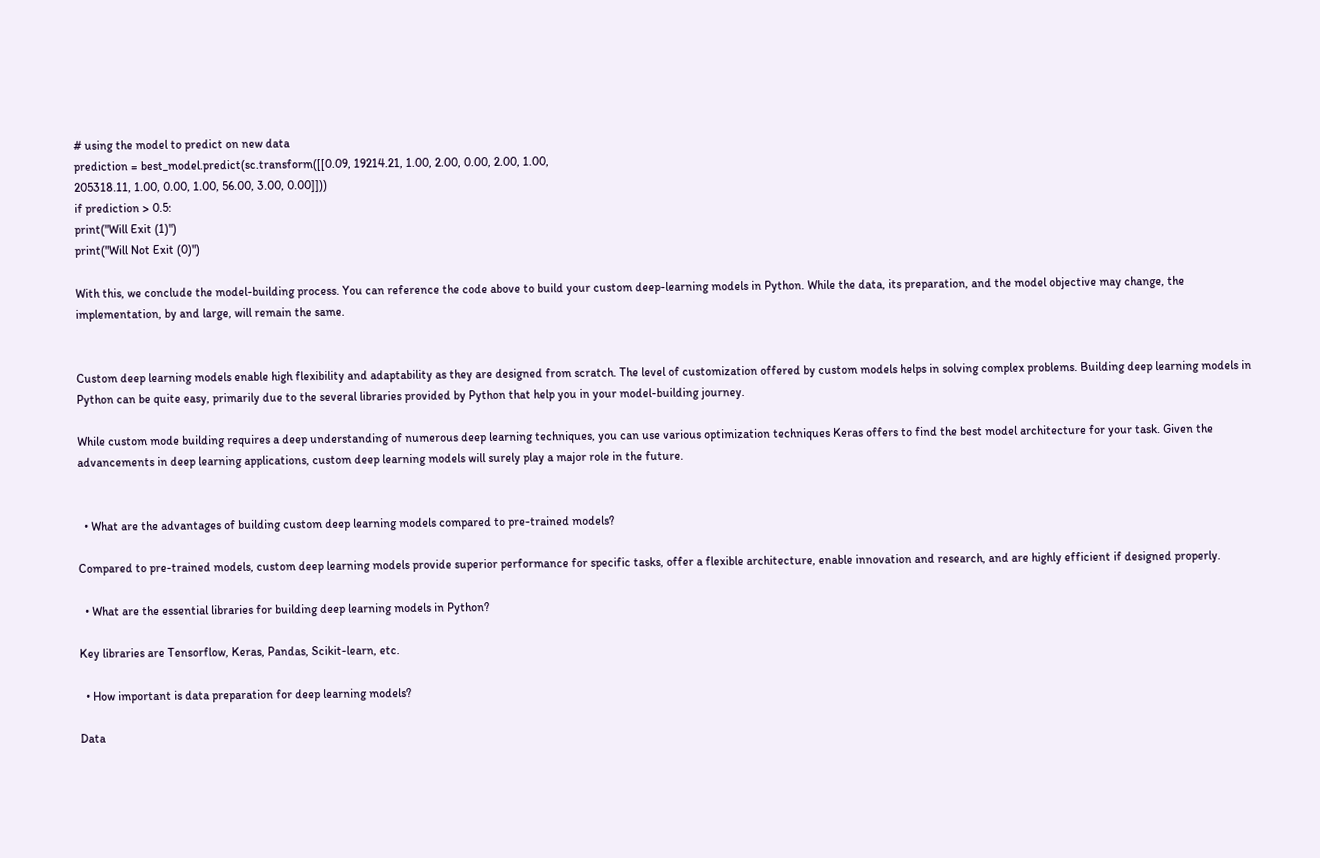# using the model to predict on new data
prediction = best_model.predict(sc.transform([[0.09, 19214.21, 1.00, 2.00, 0.00, 2.00, 1.00,
205318.11, 1.00, 0.00, 1.00, 56.00, 3.00, 0.00]]))
if prediction > 0.5:
print("Will Exit (1)")
print("Will Not Exit (0)")

With this, we conclude the model-building process. You can reference the code above to build your custom deep-learning models in Python. While the data, its preparation, and the model objective may change, the implementation, by and large, will remain the same.


Custom deep learning models enable high flexibility and adaptability as they are designed from scratch. The level of customization offered by custom models helps in solving complex problems. Building deep learning models in Python can be quite easy, primarily due to the several libraries provided by Python that help you in your model-building journey.

While custom mode building requires a deep understanding of numerous deep learning techniques, you can use various optimization techniques Keras offers to find the best model architecture for your task. Given the advancements in deep learning applications, custom deep learning models will surely play a major role in the future.


  • What are the advantages of building custom deep learning models compared to pre-trained models?

Compared to pre-trained models, custom deep learning models provide superior performance for specific tasks, offer a flexible architecture, enable innovation and research, and are highly efficient if designed properly.

  • What are the essential libraries for building deep learning models in Python?

Key libraries are Tensorflow, Keras, Pandas, Scikit-learn, etc.

  • How important is data preparation for deep learning models?

Data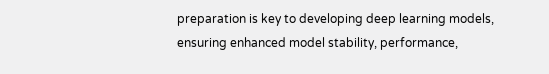preparation is key to developing deep learning models, ensuring enhanced model stability, performance,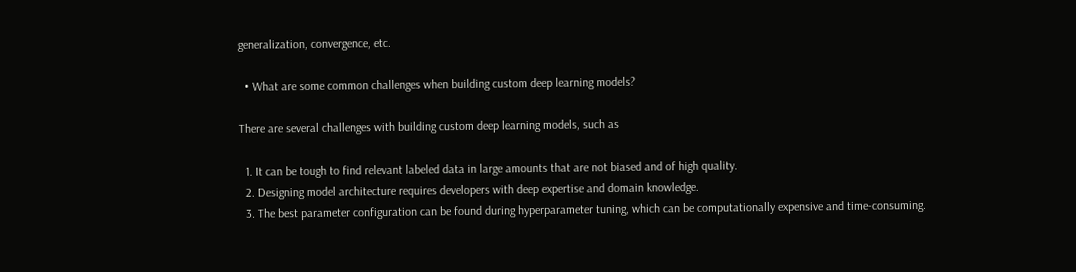generalization, convergence, etc.

  • What are some common challenges when building custom deep learning models?

There are several challenges with building custom deep learning models, such as

  1. It can be tough to find relevant labeled data in large amounts that are not biased and of high quality.
  2. Designing model architecture requires developers with deep expertise and domain knowledge.
  3. The best parameter configuration can be found during hyperparameter tuning, which can be computationally expensive and time-consuming.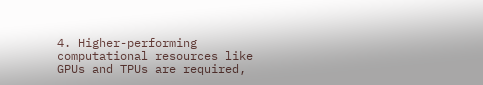4. Higher-performing computational resources like GPUs and TPUs are required,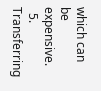which can be expensive.
  5. Transferring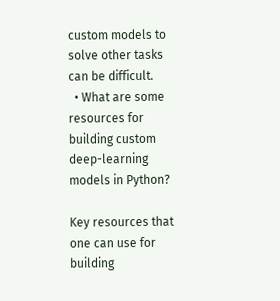custom models to solve other tasks can be difficult.
  • What are some resources for building custom deep-learning models in Python?

Key resources that one can use for building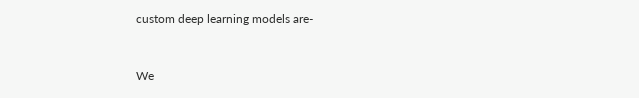custom deep learning models are-



We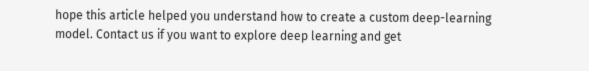hope this article helped you understand how to create a custom deep-learning model. Contact us if you want to explore deep learning and get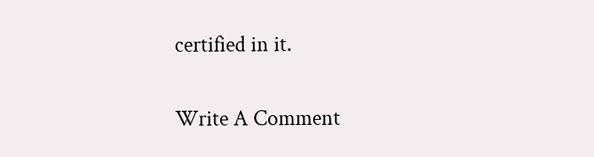certified in it.

Write A Comment